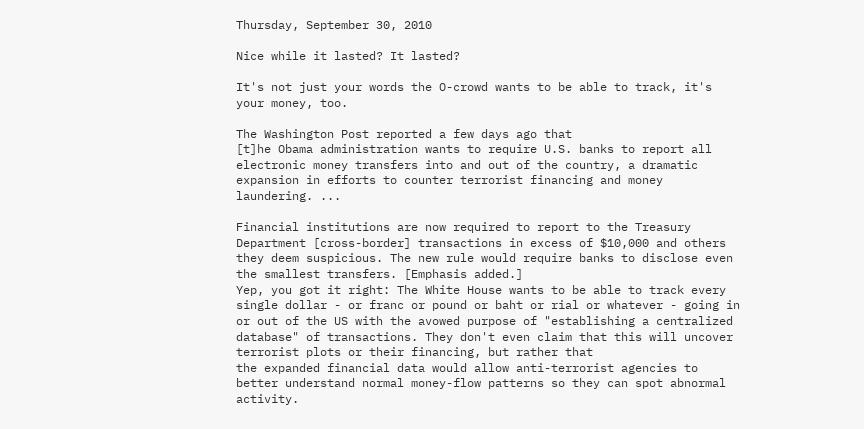Thursday, September 30, 2010

Nice while it lasted? It lasted?

It's not just your words the O-crowd wants to be able to track, it's your money, too.

The Washington Post reported a few days ago that
[t]he Obama administration wants to require U.S. banks to report all electronic money transfers into and out of the country, a dramatic expansion in efforts to counter terrorist financing and money laundering. ...

Financial institutions are now required to report to the Treasury Department [cross-border] transactions in excess of $10,000 and others they deem suspicious. The new rule would require banks to disclose even the smallest transfers. [Emphasis added.]
Yep, you got it right: The White House wants to be able to track every single dollar - or franc or pound or baht or rial or whatever - going in or out of the US with the avowed purpose of "establishing a centralized database" of transactions. They don't even claim that this will uncover terrorist plots or their financing, but rather that
the expanded financial data would allow anti-terrorist agencies to better understand normal money-flow patterns so they can spot abnormal activity.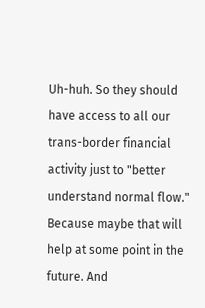Uh-huh. So they should have access to all our trans-border financial activity just to "better understand normal flow." Because maybe that will help at some point in the future. And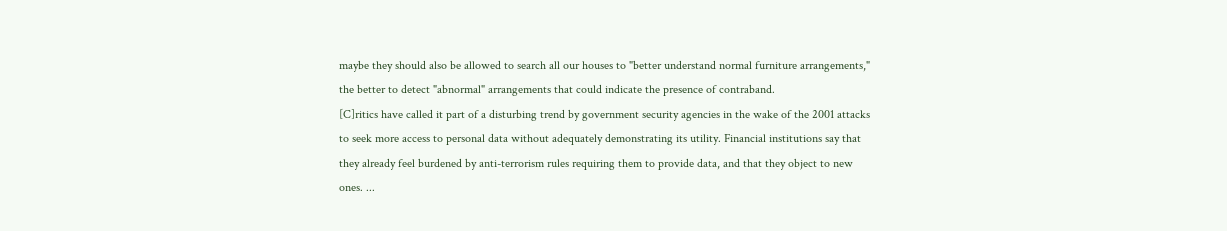maybe they should also be allowed to search all our houses to "better understand normal furniture arrangements," the better to detect "abnormal" arrangements that could indicate the presence of contraband.
[C]ritics have called it part of a disturbing trend by government security agencies in the wake of the 2001 attacks to seek more access to personal data without adequately demonstrating its utility. Financial institutions say that they already feel burdened by anti-terrorism rules requiring them to provide data, and that they object to new ones. ...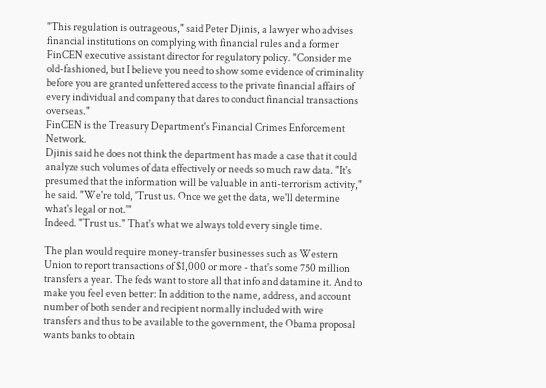"This regulation is outrageous," said Peter Djinis, a lawyer who advises financial institutions on complying with financial rules and a former FinCEN executive assistant director for regulatory policy. "Consider me old-fashioned, but I believe you need to show some evidence of criminality before you are granted unfettered access to the private financial affairs of every individual and company that dares to conduct financial transactions overseas."
FinCEN is the Treasury Department's Financial Crimes Enforcement Network.
Djinis said he does not think the department has made a case that it could analyze such volumes of data effectively or needs so much raw data. "It's presumed that the information will be valuable in anti-terrorism activity," he said. "We're told, 'Trust us. Once we get the data, we'll determine what's legal or not.'"
Indeed. "Trust us." That's what we always told every single time.

The plan would require money-transfer businesses such as Western Union to report transactions of $1,000 or more - that's some 750 million transfers a year. The feds want to store all that info and datamine it. And to make you feel even better: In addition to the name, address, and account number of both sender and recipient normally included with wire transfers and thus to be available to the government, the Obama proposal wants banks to obtain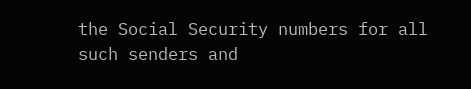the Social Security numbers for all such senders and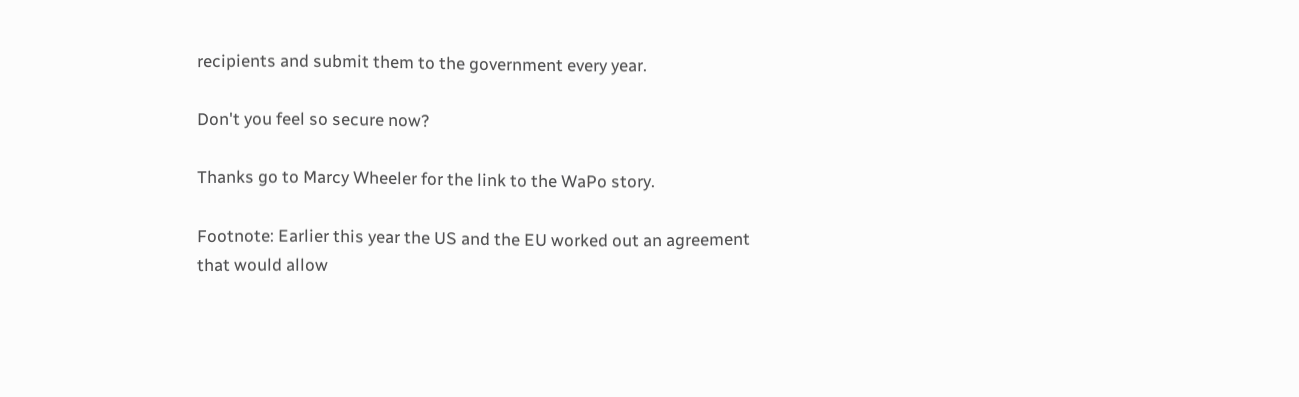recipients and submit them to the government every year.

Don't you feel so secure now?

Thanks go to Marcy Wheeler for the link to the WaPo story.

Footnote: Earlier this year the US and the EU worked out an agreement that would allow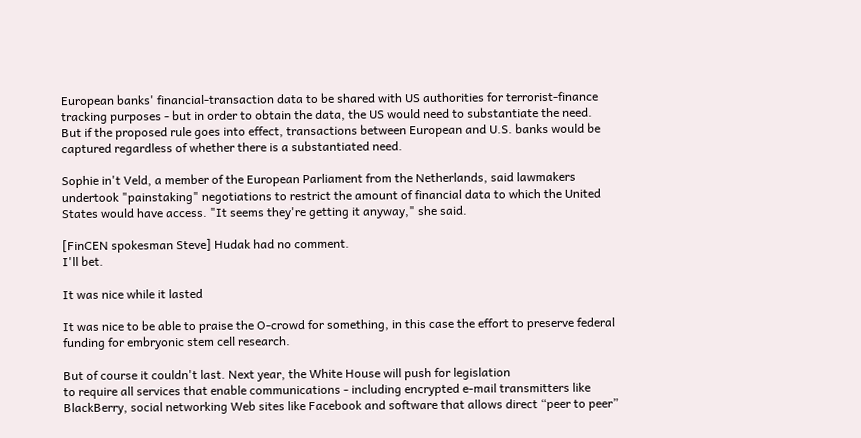European banks' financial-transaction data to be shared with US authorities for terrorist-finance tracking purposes - but in order to obtain the data, the US would need to substantiate the need.
But if the proposed rule goes into effect, transactions between European and U.S. banks would be captured regardless of whether there is a substantiated need.

Sophie in't Veld, a member of the European Parliament from the Netherlands, said lawmakers undertook "painstaking" negotiations to restrict the amount of financial data to which the United States would have access. "It seems they're getting it anyway," she said.

[FinCEN spokesman Steve] Hudak had no comment.
I'll bet.

It was nice while it lasted

It was nice to be able to praise the O-crowd for something, in this case the effort to preserve federal funding for embryonic stem cell research.

But of course it couldn't last. Next year, the White House will push for legislation
to require all services that enable communications - including encrypted e-mail transmitters like BlackBerry, social networking Web sites like Facebook and software that allows direct “peer to peer”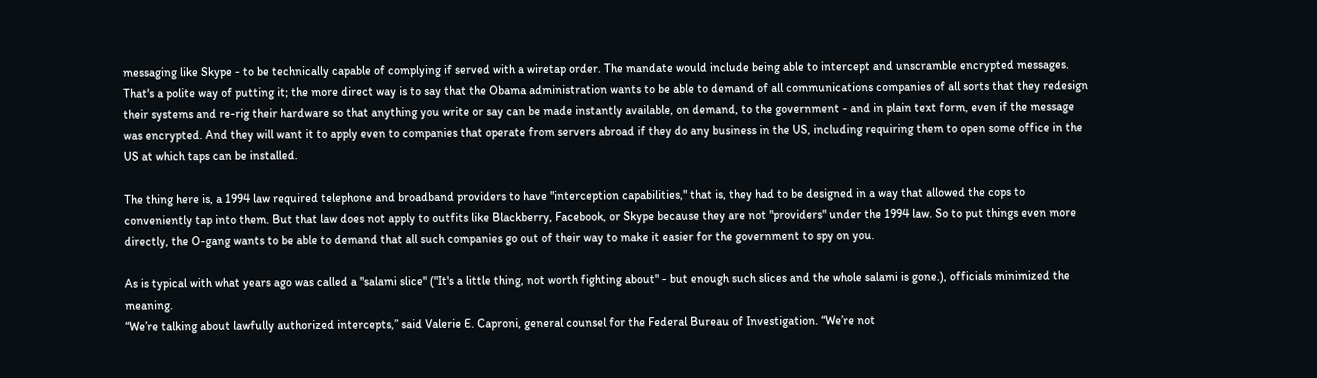messaging like Skype - to be technically capable of complying if served with a wiretap order. The mandate would include being able to intercept and unscramble encrypted messages.
That's a polite way of putting it; the more direct way is to say that the Obama administration wants to be able to demand of all communications companies of all sorts that they redesign their systems and re-rig their hardware so that anything you write or say can be made instantly available, on demand, to the government - and in plain text form, even if the message was encrypted. And they will want it to apply even to companies that operate from servers abroad if they do any business in the US, including requiring them to open some office in the US at which taps can be installed.

The thing here is, a 1994 law required telephone and broadband providers to have "interception capabilities," that is, they had to be designed in a way that allowed the cops to conveniently tap into them. But that law does not apply to outfits like Blackberry, Facebook, or Skype because they are not "providers" under the 1994 law. So to put things even more directly, the O-gang wants to be able to demand that all such companies go out of their way to make it easier for the government to spy on you.

As is typical with what years ago was called a "salami slice" ("It's a little thing, not worth fighting about" - but enough such slices and the whole salami is gone.), officials minimized the meaning.
“We’re talking about lawfully authorized intercepts,” said Valerie E. Caproni, general counsel for the Federal Bureau of Investigation. “We’re not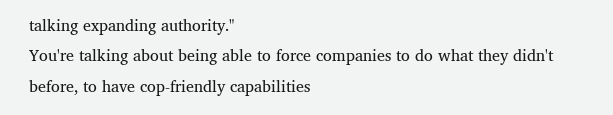talking expanding authority."
You're talking about being able to force companies to do what they didn't before, to have cop-friendly capabilities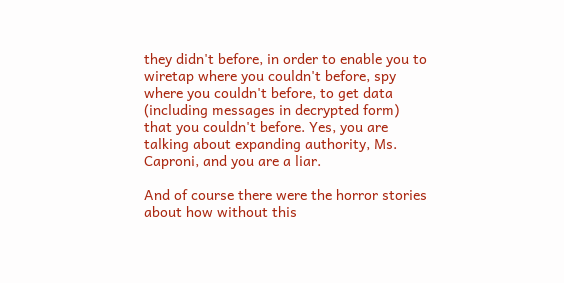they didn't before, in order to enable you to wiretap where you couldn't before, spy where you couldn't before, to get data (including messages in decrypted form) that you couldn't before. Yes, you are talking about expanding authority, Ms. Caproni, and you are a liar.

And of course there were the horror stories about how without this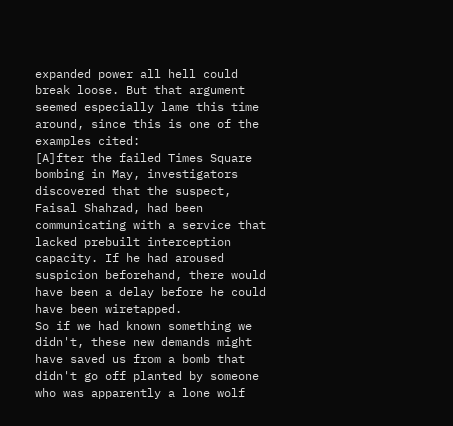expanded power all hell could break loose. But that argument seemed especially lame this time around, since this is one of the examples cited:
[A]fter the failed Times Square bombing in May, investigators discovered that the suspect, Faisal Shahzad, had been communicating with a service that lacked prebuilt interception capacity. If he had aroused suspicion beforehand, there would have been a delay before he could have been wiretapped.
So if we had known something we didn't, these new demands might have saved us from a bomb that didn't go off planted by someone who was apparently a lone wolf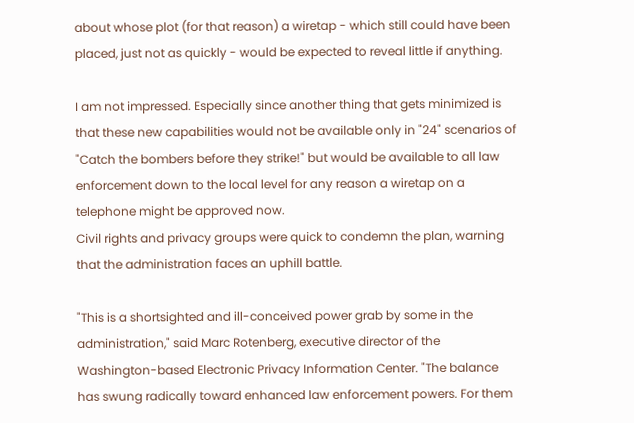about whose plot (for that reason) a wiretap - which still could have been placed, just not as quickly - would be expected to reveal little if anything.

I am not impressed. Especially since another thing that gets minimized is that these new capabilities would not be available only in "24" scenarios of "Catch the bombers before they strike!" but would be available to all law enforcement down to the local level for any reason a wiretap on a telephone might be approved now.
Civil rights and privacy groups were quick to condemn the plan, warning that the administration faces an uphill battle.

"This is a shortsighted and ill-conceived power grab by some in the administration," said Marc Rotenberg, executive director of the Washington-based Electronic Privacy Information Center. "The balance has swung radically toward enhanced law enforcement powers. For them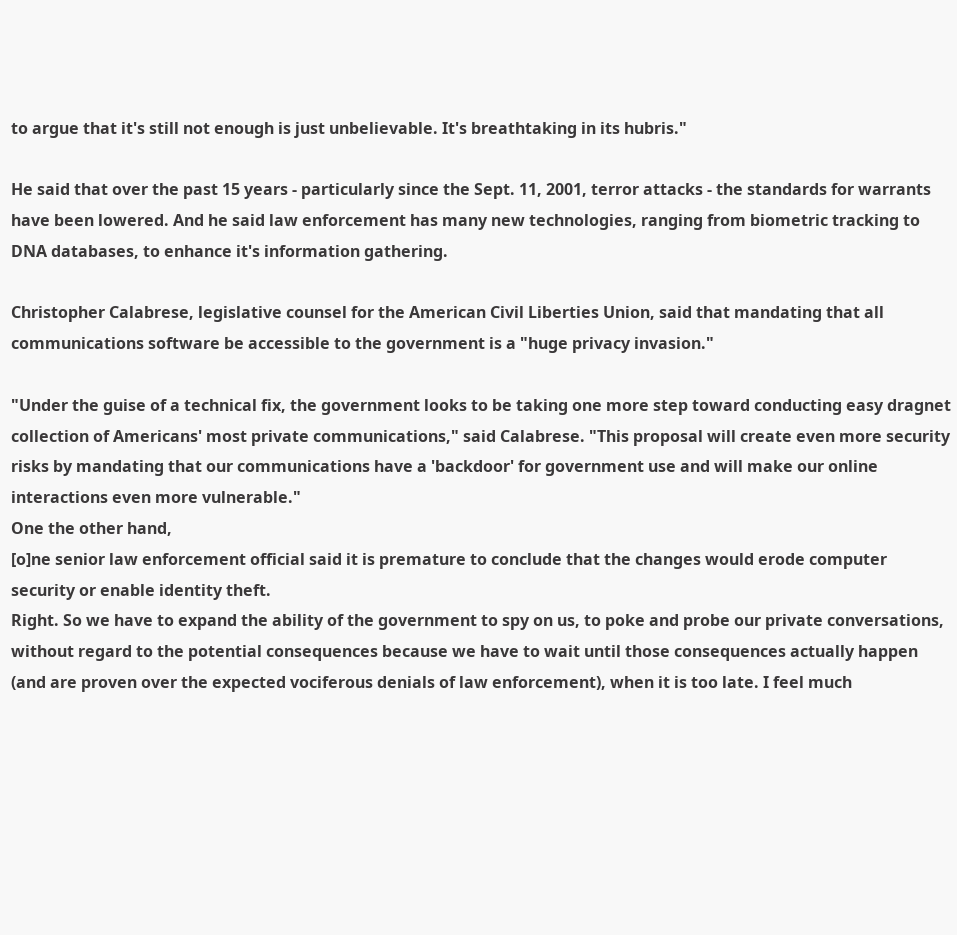to argue that it's still not enough is just unbelievable. It's breathtaking in its hubris."

He said that over the past 15 years - particularly since the Sept. 11, 2001, terror attacks - the standards for warrants have been lowered. And he said law enforcement has many new technologies, ranging from biometric tracking to DNA databases, to enhance it's information gathering.

Christopher Calabrese, legislative counsel for the American Civil Liberties Union, said that mandating that all communications software be accessible to the government is a "huge privacy invasion."

"Under the guise of a technical fix, the government looks to be taking one more step toward conducting easy dragnet collection of Americans' most private communications," said Calabrese. "This proposal will create even more security risks by mandating that our communications have a 'backdoor' for government use and will make our online interactions even more vulnerable."
One the other hand,
[o]ne senior law enforcement official said it is premature to conclude that the changes would erode computer security or enable identity theft.
Right. So we have to expand the ability of the government to spy on us, to poke and probe our private conversations, without regard to the potential consequences because we have to wait until those consequences actually happen (and are proven over the expected vociferous denials of law enforcement), when it is too late. I feel much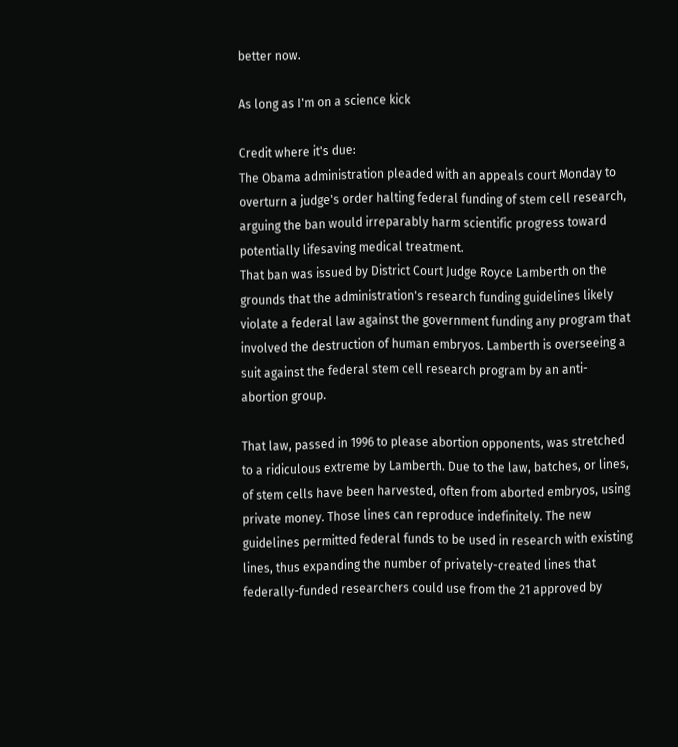better now.

As long as I'm on a science kick

Credit where it's due:
The Obama administration pleaded with an appeals court Monday to overturn a judge's order halting federal funding of stem cell research, arguing the ban would irreparably harm scientific progress toward potentially lifesaving medical treatment.
That ban was issued by District Court Judge Royce Lamberth on the grounds that the administration's research funding guidelines likely violate a federal law against the government funding any program that involved the destruction of human embryos. Lamberth is overseeing a suit against the federal stem cell research program by an anti-abortion group.

That law, passed in 1996 to please abortion opponents, was stretched to a ridiculous extreme by Lamberth. Due to the law, batches, or lines, of stem cells have been harvested, often from aborted embryos, using private money. Those lines can reproduce indefinitely. The new guidelines permitted federal funds to be used in research with existing lines, thus expanding the number of privately-created lines that federally-funded researchers could use from the 21 approved by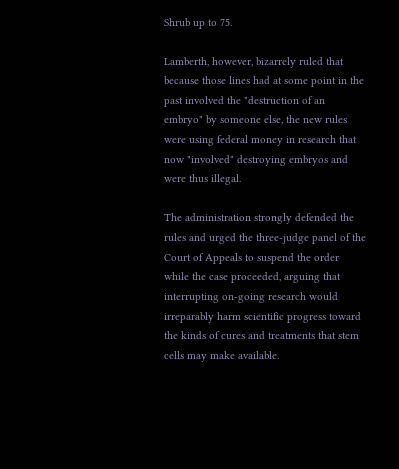Shrub up to 75.

Lamberth, however, bizarrely ruled that because those lines had at some point in the past involved the "destruction of an embryo" by someone else, the new rules were using federal money in research that now "involved" destroying embryos and were thus illegal.

The administration strongly defended the rules and urged the three-judge panel of the Court of Appeals to suspend the order while the case proceeded, arguing that interrupting on-going research would irreparably harm scientific progress toward the kinds of cures and treatments that stem cells may make available.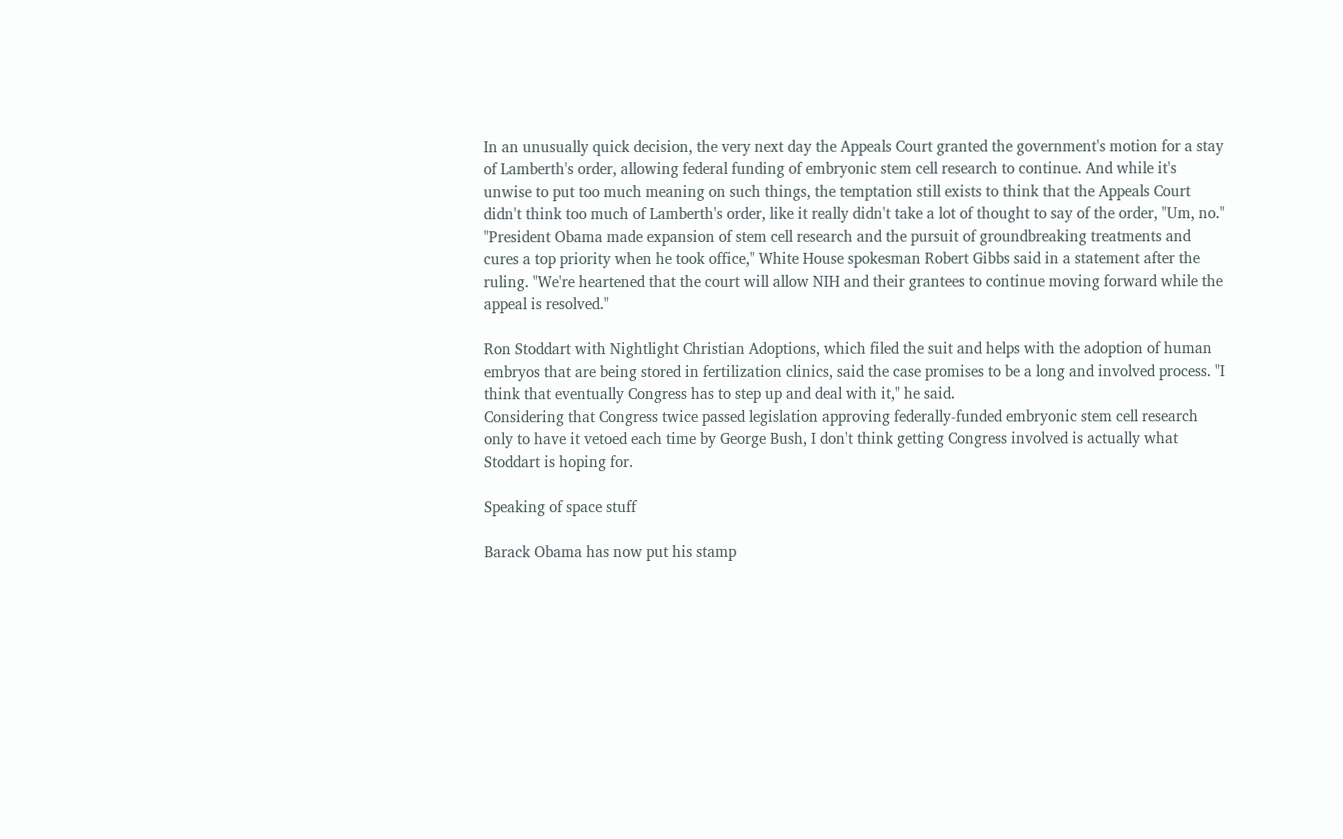In an unusually quick decision, the very next day the Appeals Court granted the government's motion for a stay of Lamberth's order, allowing federal funding of embryonic stem cell research to continue. And while it's unwise to put too much meaning on such things, the temptation still exists to think that the Appeals Court didn't think too much of Lamberth's order, like it really didn't take a lot of thought to say of the order, "Um, no."
"President Obama made expansion of stem cell research and the pursuit of groundbreaking treatments and cures a top priority when he took office," White House spokesman Robert Gibbs said in a statement after the ruling. "We're heartened that the court will allow NIH and their grantees to continue moving forward while the appeal is resolved."

Ron Stoddart with Nightlight Christian Adoptions, which filed the suit and helps with the adoption of human embryos that are being stored in fertilization clinics, said the case promises to be a long and involved process. "I think that eventually Congress has to step up and deal with it," he said.
Considering that Congress twice passed legislation approving federally-funded embryonic stem cell research only to have it vetoed each time by George Bush, I don't think getting Congress involved is actually what Stoddart is hoping for.

Speaking of space stuff

Barack Obama has now put his stamp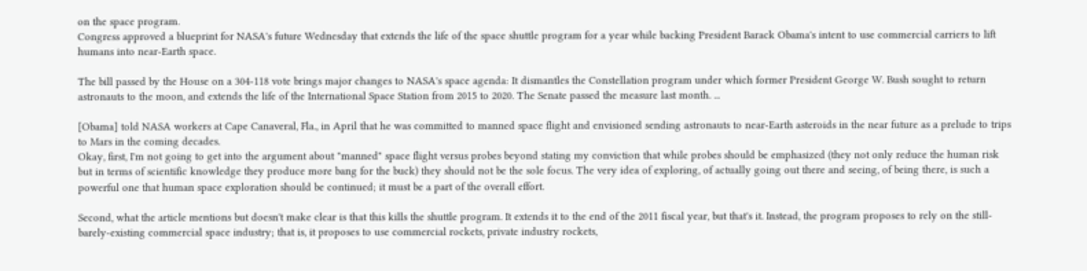on the space program.
Congress approved a blueprint for NASA's future Wednesday that extends the life of the space shuttle program for a year while backing President Barack Obama's intent to use commercial carriers to lift humans into near-Earth space.

The bill passed by the House on a 304-118 vote brings major changes to NASA's space agenda: It dismantles the Constellation program under which former President George W. Bush sought to return astronauts to the moon, and extends the life of the International Space Station from 2015 to 2020. The Senate passed the measure last month. ...

[Obama] told NASA workers at Cape Canaveral, Fla., in April that he was committed to manned space flight and envisioned sending astronauts to near-Earth asteroids in the near future as a prelude to trips to Mars in the coming decades.
Okay, first, I'm not going to get into the argument about "manned" space flight versus probes beyond stating my conviction that while probes should be emphasized (they not only reduce the human risk but in terms of scientific knowledge they produce more bang for the buck) they should not be the sole focus. The very idea of exploring, of actually going out there and seeing, of being there, is such a powerful one that human space exploration should be continued; it must be a part of the overall effort.

Second, what the article mentions but doesn't make clear is that this kills the shuttle program. It extends it to the end of the 2011 fiscal year, but that's it. Instead, the program proposes to rely on the still-barely-existing commercial space industry; that is, it proposes to use commercial rockets, private industry rockets,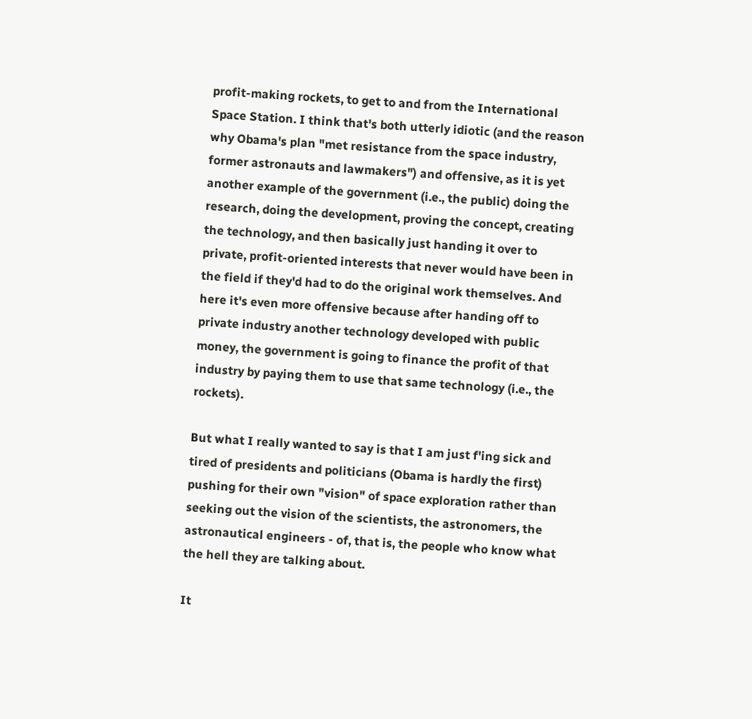profit-making rockets, to get to and from the International Space Station. I think that's both utterly idiotic (and the reason why Obama's plan "met resistance from the space industry, former astronauts and lawmakers") and offensive, as it is yet another example of the government (i.e., the public) doing the research, doing the development, proving the concept, creating the technology, and then basically just handing it over to private, profit-oriented interests that never would have been in the field if they'd had to do the original work themselves. And here it's even more offensive because after handing off to private industry another technology developed with public money, the government is going to finance the profit of that industry by paying them to use that same technology (i.e., the rockets).

But what I really wanted to say is that I am just f'ing sick and tired of presidents and politicians (Obama is hardly the first) pushing for their own "vision" of space exploration rather than seeking out the vision of the scientists, the astronomers, the astronautical engineers - of, that is, the people who know what the hell they are talking about.

It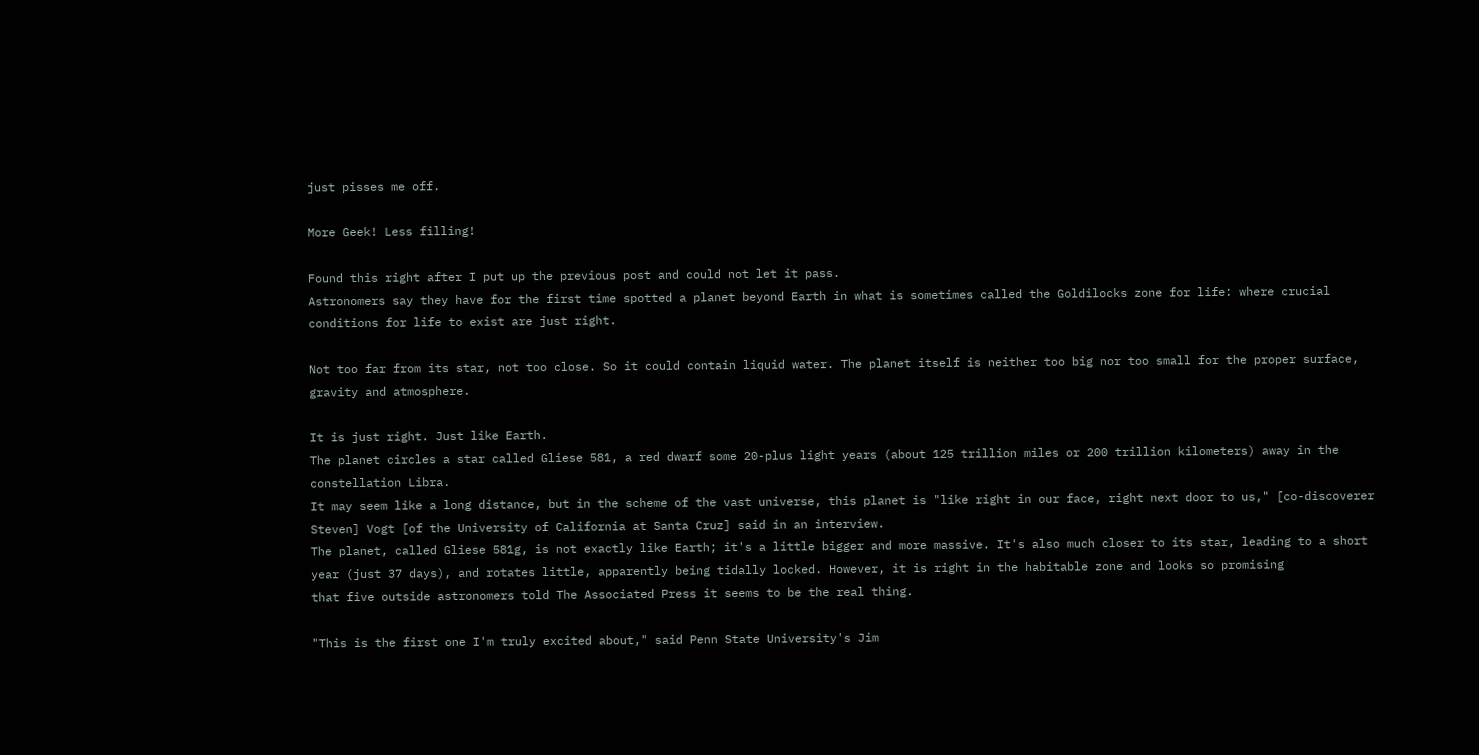just pisses me off.

More Geek! Less filling!

Found this right after I put up the previous post and could not let it pass.
Astronomers say they have for the first time spotted a planet beyond Earth in what is sometimes called the Goldilocks zone for life: where crucial conditions for life to exist are just right.

Not too far from its star, not too close. So it could contain liquid water. The planet itself is neither too big nor too small for the proper surface, gravity and atmosphere.

It is just right. Just like Earth.
The planet circles a star called Gliese 581, a red dwarf some 20-plus light years (about 125 trillion miles or 200 trillion kilometers) away in the constellation Libra.
It may seem like a long distance, but in the scheme of the vast universe, this planet is "like right in our face, right next door to us," [co-discoverer Steven] Vogt [of the University of California at Santa Cruz] said in an interview.
The planet, called Gliese 581g, is not exactly like Earth; it's a little bigger and more massive. It's also much closer to its star, leading to a short year (just 37 days), and rotates little, apparently being tidally locked. However, it is right in the habitable zone and looks so promising
that five outside astronomers told The Associated Press it seems to be the real thing.

"This is the first one I'm truly excited about," said Penn State University's Jim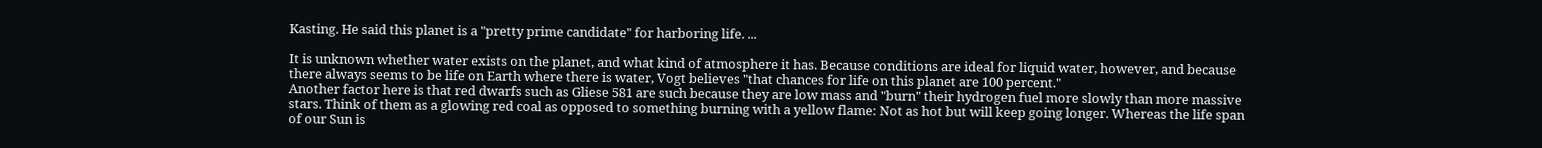Kasting. He said this planet is a "pretty prime candidate" for harboring life. ...

It is unknown whether water exists on the planet, and what kind of atmosphere it has. Because conditions are ideal for liquid water, however, and because there always seems to be life on Earth where there is water, Vogt believes "that chances for life on this planet are 100 percent."
Another factor here is that red dwarfs such as Gliese 581 are such because they are low mass and "burn" their hydrogen fuel more slowly than more massive stars. Think of them as a glowing red coal as opposed to something burning with a yellow flame: Not as hot but will keep going longer. Whereas the life span of our Sun is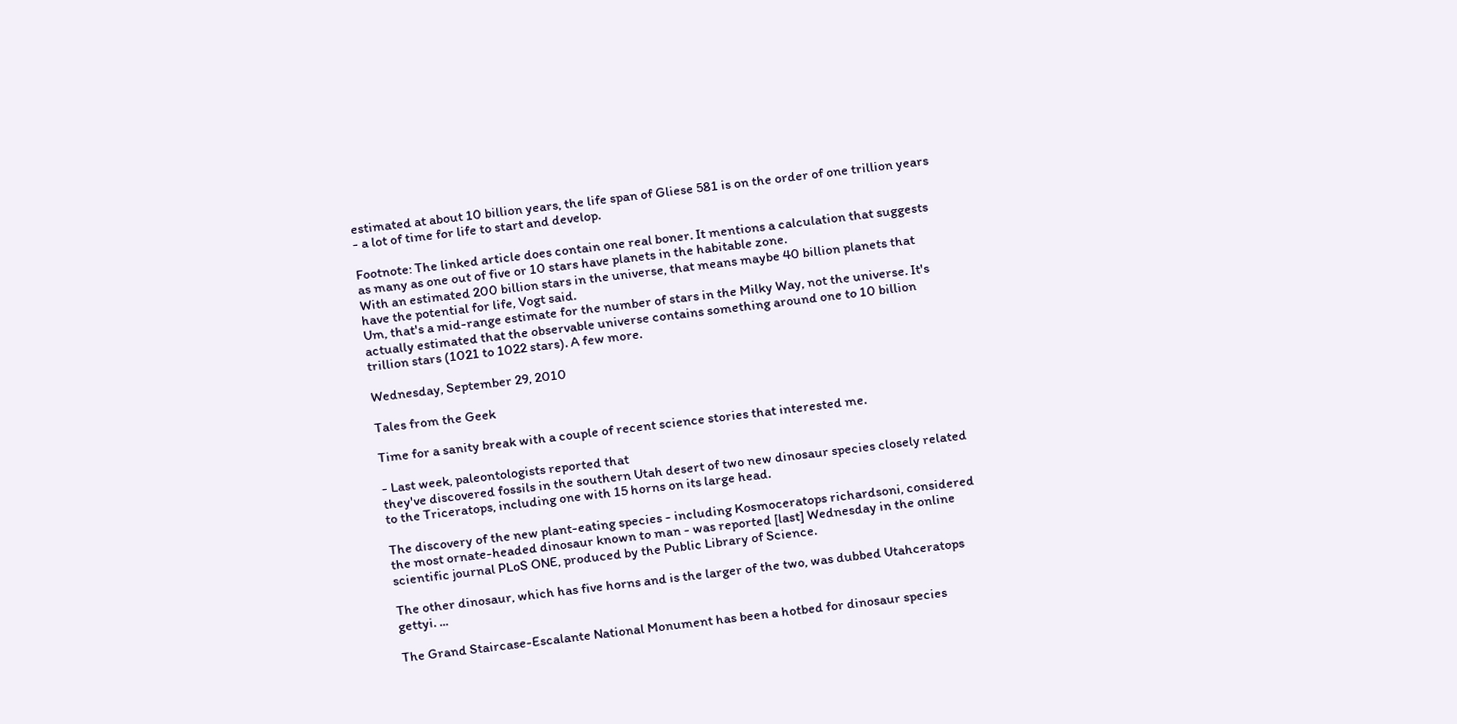estimated at about 10 billion years, the life span of Gliese 581 is on the order of one trillion years - a lot of time for life to start and develop.

Footnote: The linked article does contain one real boner. It mentions a calculation that suggests as many as one out of five or 10 stars have planets in the habitable zone.
With an estimated 200 billion stars in the universe, that means maybe 40 billion planets that have the potential for life, Vogt said.
Um, that's a mid-range estimate for the number of stars in the Milky Way, not the universe. It's actually estimated that the observable universe contains something around one to 10 billion trillion stars (1021 to 1022 stars). A few more.

Wednesday, September 29, 2010

Tales from the Geek

Time for a sanity break with a couple of recent science stories that interested me.

- Last week, paleontologists reported that
they've discovered fossils in the southern Utah desert of two new dinosaur species closely related to the Triceratops, including one with 15 horns on its large head.

The discovery of the new plant-eating species - including Kosmoceratops richardsoni, considered the most ornate-headed dinosaur known to man - was reported [last] Wednesday in the online scientific journal PLoS ONE, produced by the Public Library of Science.

The other dinosaur, which has five horns and is the larger of the two, was dubbed Utahceratops gettyi. ...

The Grand Staircase-Escalante National Monument has been a hotbed for dinosaur species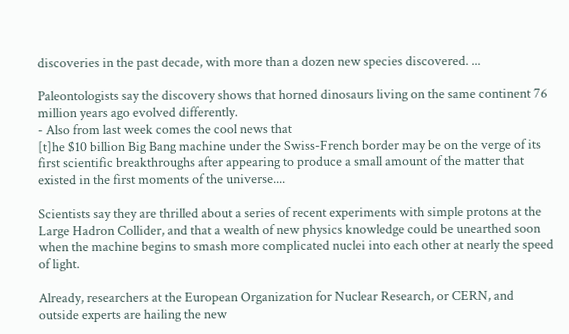discoveries in the past decade, with more than a dozen new species discovered. ...

Paleontologists say the discovery shows that horned dinosaurs living on the same continent 76 million years ago evolved differently.
- Also from last week comes the cool news that
[t]he $10 billion Big Bang machine under the Swiss-French border may be on the verge of its first scientific breakthroughs after appearing to produce a small amount of the matter that existed in the first moments of the universe....

Scientists say they are thrilled about a series of recent experiments with simple protons at the Large Hadron Collider, and that a wealth of new physics knowledge could be unearthed soon when the machine begins to smash more complicated nuclei into each other at nearly the speed of light.

Already, researchers at the European Organization for Nuclear Research, or CERN, and outside experts are hailing the new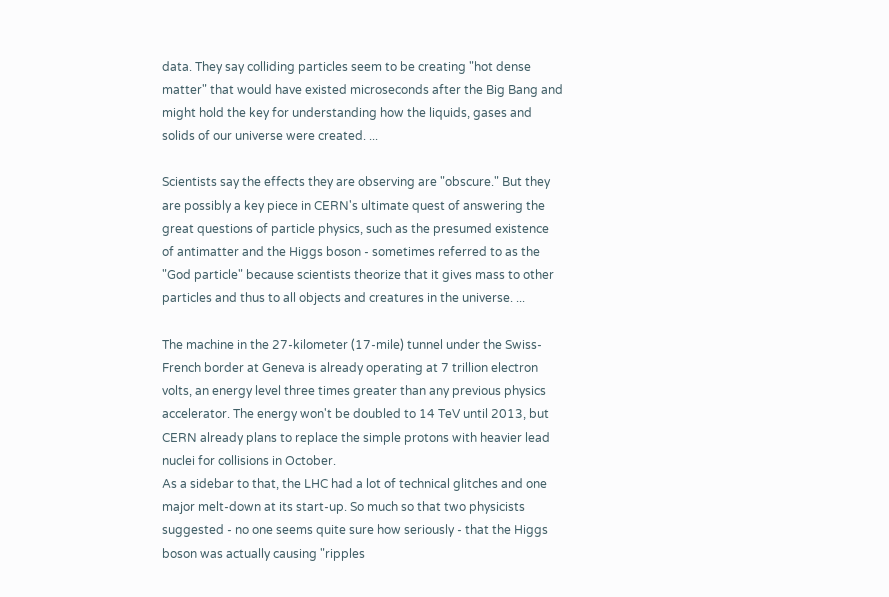data. They say colliding particles seem to be creating "hot dense matter" that would have existed microseconds after the Big Bang and might hold the key for understanding how the liquids, gases and solids of our universe were created. ...

Scientists say the effects they are observing are "obscure." But they are possibly a key piece in CERN's ultimate quest of answering the great questions of particle physics, such as the presumed existence of antimatter and the Higgs boson - sometimes referred to as the "God particle" because scientists theorize that it gives mass to other particles and thus to all objects and creatures in the universe. ...

The machine in the 27-kilometer (17-mile) tunnel under the Swiss-French border at Geneva is already operating at 7 trillion electron volts, an energy level three times greater than any previous physics accelerator. The energy won't be doubled to 14 TeV until 2013, but CERN already plans to replace the simple protons with heavier lead nuclei for collisions in October.
As a sidebar to that, the LHC had a lot of technical glitches and one major melt-down at its start-up. So much so that two physicists suggested - no one seems quite sure how seriously - that the Higgs boson was actually causing "ripples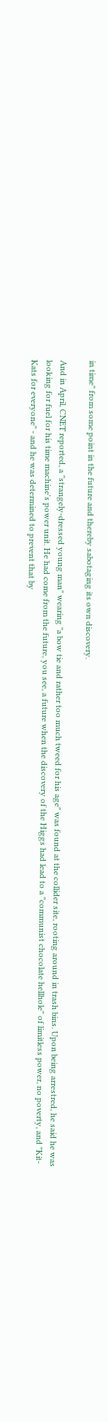in time" from some point in the future and thereby sabotaging its own discovery.

And in April, CNET reported, a "strangely-dressed young man" wearing "a bow tie and rather too much tweed for his age" was found at the collider site, rooting around in trash bins. Upon being arrestred, he said he was looking for fuel for his time machine's power unit. He had come from the future, you see, a future when the discovery of the Higgs had lead to a "communist chocolate hellhole" of limitless power, no poverty, and "Kit-Kats for everyone" - and he was determined to prevent that by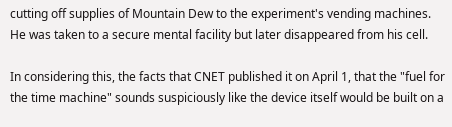cutting off supplies of Mountain Dew to the experiment's vending machines. He was taken to a secure mental facility but later disappeared from his cell.

In considering this, the facts that CNET published it on April 1, that the "fuel for the time machine" sounds suspiciously like the device itself would be built on a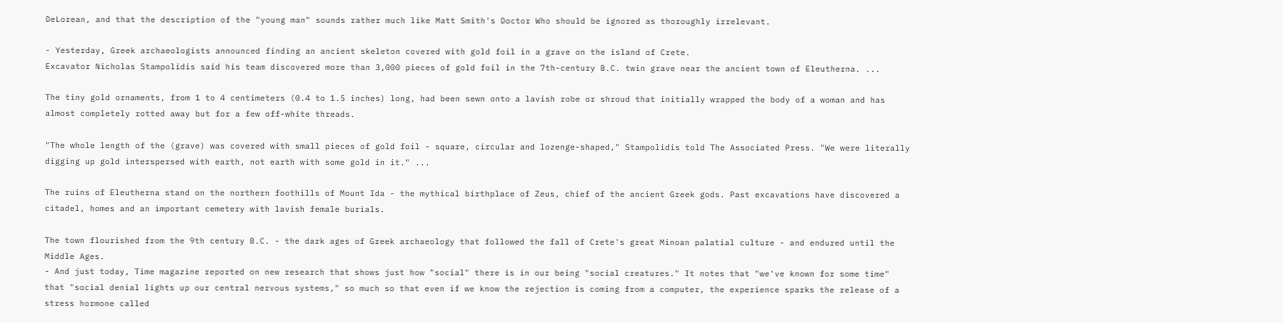DeLorean, and that the description of the "young man" sounds rather much like Matt Smith's Doctor Who should be ignored as thoroughly irrelevant.

- Yesterday, Greek archaeologists announced finding an ancient skeleton covered with gold foil in a grave on the island of Crete.
Excavator Nicholas Stampolidis said his team discovered more than 3,000 pieces of gold foil in the 7th-century B.C. twin grave near the ancient town of Eleutherna. ...

The tiny gold ornaments, from 1 to 4 centimeters (0.4 to 1.5 inches) long, had been sewn onto a lavish robe or shroud that initially wrapped the body of a woman and has almost completely rotted away but for a few off-white threads.

"The whole length of the (grave) was covered with small pieces of gold foil - square, circular and lozenge-shaped," Stampolidis told The Associated Press. "We were literally digging up gold interspersed with earth, not earth with some gold in it." ...

The ruins of Eleutherna stand on the northern foothills of Mount Ida - the mythical birthplace of Zeus, chief of the ancient Greek gods. Past excavations have discovered a citadel, homes and an important cemetery with lavish female burials.

The town flourished from the 9th century B.C. - the dark ages of Greek archaeology that followed the fall of Crete's great Minoan palatial culture - and endured until the Middle Ages.
- And just today, Time magazine reported on new research that shows just how "social" there is in our being "social creatures." It notes that "we've known for some time" that "social denial lights up our central nervous systems," so much so that even if we know the rejection is coming from a computer, the experience sparks the release of a stress hormone called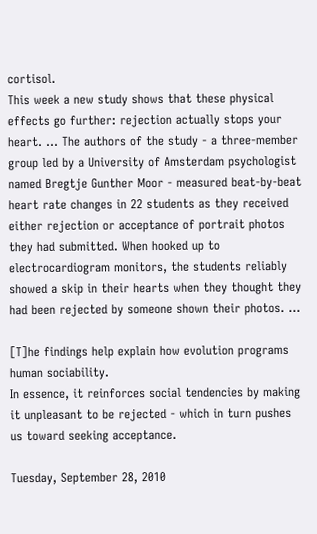cortisol.
This week a new study shows that these physical effects go further: rejection actually stops your heart. ... The authors of the study - a three-member group led by a University of Amsterdam psychologist named Bregtje Gunther Moor - measured beat-by-beat heart rate changes in 22 students as they received either rejection or acceptance of portrait photos they had submitted. When hooked up to electrocardiogram monitors, the students reliably showed a skip in their hearts when they thought they had been rejected by someone shown their photos. ...

[T]he findings help explain how evolution programs human sociability.
In essence, it reinforces social tendencies by making it unpleasant to be rejected - which in turn pushes us toward seeking acceptance.

Tuesday, September 28, 2010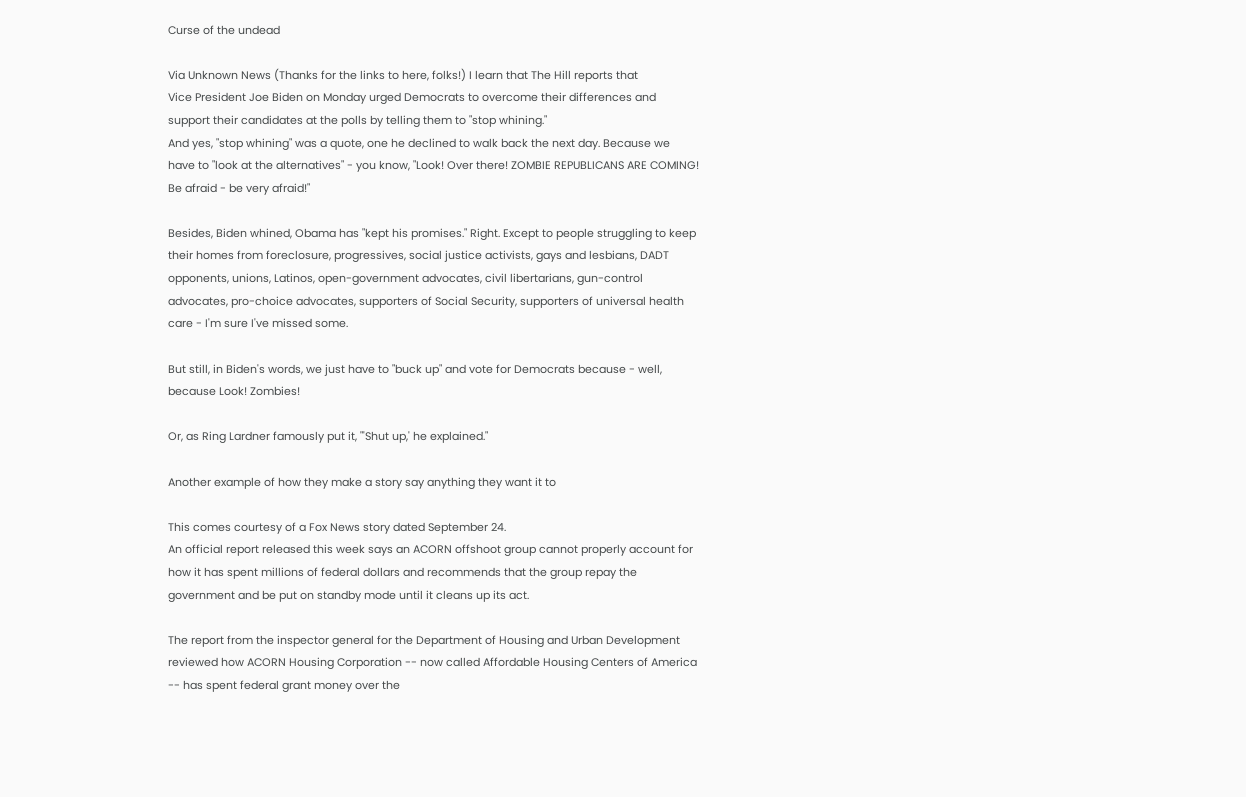Curse of the undead

Via Unknown News (Thanks for the links to here, folks!) I learn that The Hill reports that
Vice President Joe Biden on Monday urged Democrats to overcome their differences and support their candidates at the polls by telling them to "stop whining."
And yes, "stop whining" was a quote, one he declined to walk back the next day. Because we have to "look at the alternatives" - you know, "Look! Over there! ZOMBIE REPUBLICANS ARE COMING! Be afraid - be very afraid!"

Besides, Biden whined, Obama has "kept his promises." Right. Except to people struggling to keep their homes from foreclosure, progressives, social justice activists, gays and lesbians, DADT opponents, unions, Latinos, open-government advocates, civil libertarians, gun-control advocates, pro-choice advocates, supporters of Social Security, supporters of universal health care - I'm sure I've missed some.

But still, in Biden's words, we just have to "buck up" and vote for Democrats because - well, because Look! Zombies!

Or, as Ring Lardner famously put it, "'Shut up,' he explained."

Another example of how they make a story say anything they want it to

This comes courtesy of a Fox News story dated September 24.
An official report released this week says an ACORN offshoot group cannot properly account for how it has spent millions of federal dollars and recommends that the group repay the government and be put on standby mode until it cleans up its act.

The report from the inspector general for the Department of Housing and Urban Development reviewed how ACORN Housing Corporation -- now called Affordable Housing Centers of America -- has spent federal grant money over the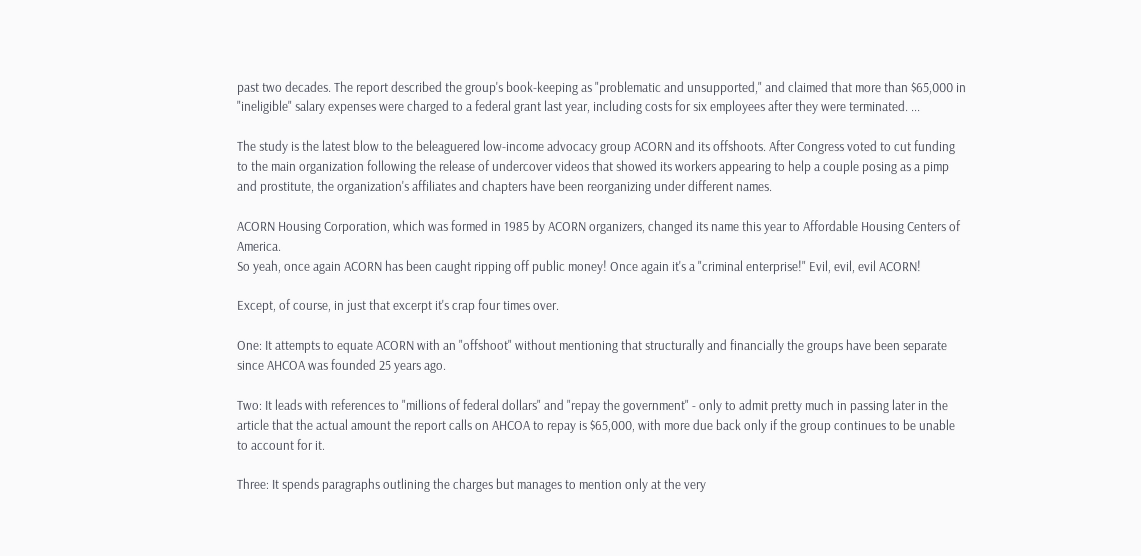past two decades. The report described the group's book-keeping as "problematic and unsupported," and claimed that more than $65,000 in "ineligible" salary expenses were charged to a federal grant last year, including costs for six employees after they were terminated. ...

The study is the latest blow to the beleaguered low-income advocacy group ACORN and its offshoots. After Congress voted to cut funding to the main organization following the release of undercover videos that showed its workers appearing to help a couple posing as a pimp and prostitute, the organization's affiliates and chapters have been reorganizing under different names.

ACORN Housing Corporation, which was formed in 1985 by ACORN organizers, changed its name this year to Affordable Housing Centers of America.
So yeah, once again ACORN has been caught ripping off public money! Once again it's a "criminal enterprise!" Evil, evil, evil ACORN!

Except, of course, in just that excerpt it's crap four times over.

One: It attempts to equate ACORN with an "offshoot" without mentioning that structurally and financially the groups have been separate since AHCOA was founded 25 years ago.

Two: It leads with references to "millions of federal dollars" and "repay the government" - only to admit pretty much in passing later in the article that the actual amount the report calls on AHCOA to repay is $65,000, with more due back only if the group continues to be unable to account for it.

Three: It spends paragraphs outlining the charges but manages to mention only at the very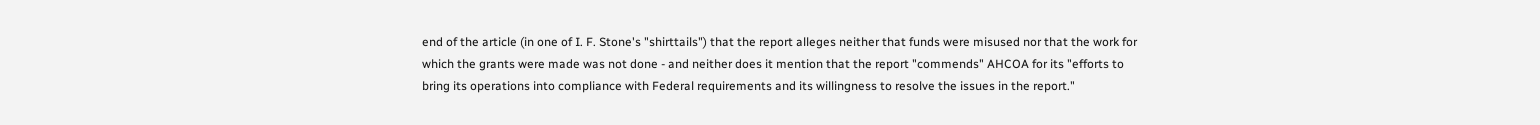end of the article (in one of I. F. Stone's "shirttails") that the report alleges neither that funds were misused nor that the work for which the grants were made was not done - and neither does it mention that the report "commends" AHCOA for its "efforts to bring its operations into compliance with Federal requirements and its willingness to resolve the issues in the report."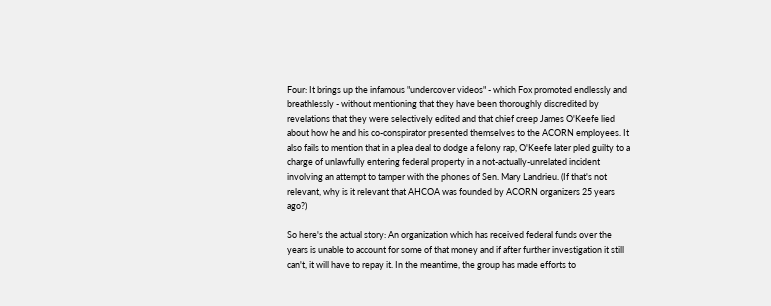Four: It brings up the infamous "undercover videos" - which Fox promoted endlessly and breathlessly - without mentioning that they have been thoroughly discredited by revelations that they were selectively edited and that chief creep James O'Keefe lied about how he and his co-conspirator presented themselves to the ACORN employees. It also fails to mention that in a plea deal to dodge a felony rap, O'Keefe later pled guilty to a charge of unlawfully entering federal property in a not-actually-unrelated incident involving an attempt to tamper with the phones of Sen. Mary Landrieu. (If that's not relevant, why is it relevant that AHCOA was founded by ACORN organizers 25 years ago?)

So here's the actual story: An organization which has received federal funds over the years is unable to account for some of that money and if after further investigation it still can't, it will have to repay it. In the meantime, the group has made efforts to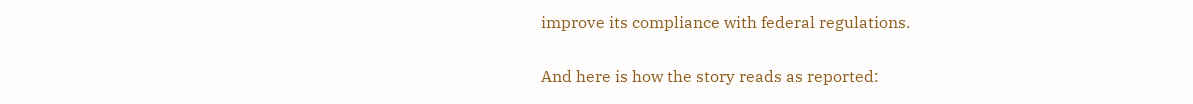improve its compliance with federal regulations.

And here is how the story reads as reported: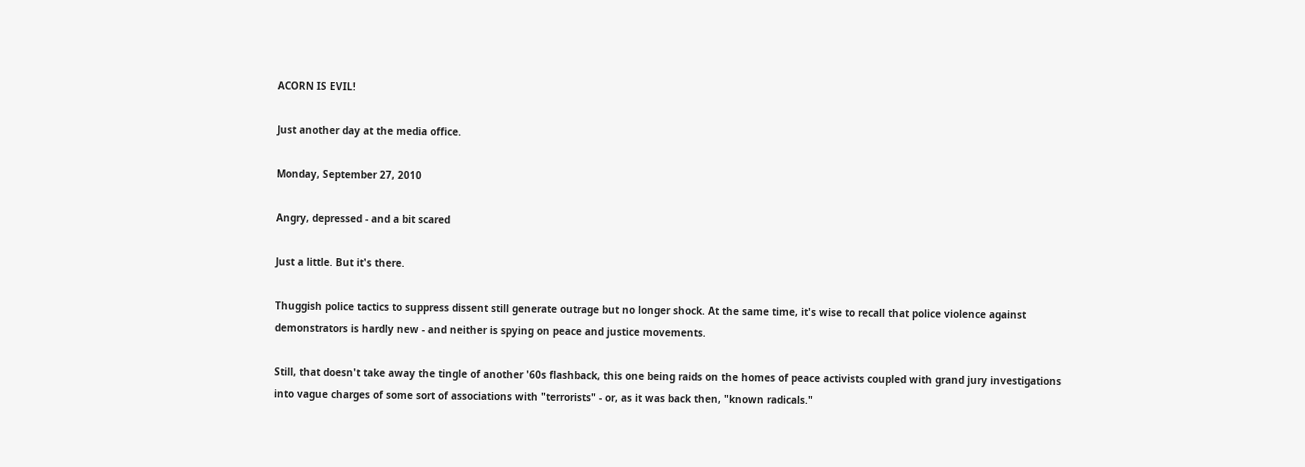ACORN IS EVIL!

Just another day at the media office.

Monday, September 27, 2010

Angry, depressed - and a bit scared

Just a little. But it's there.

Thuggish police tactics to suppress dissent still generate outrage but no longer shock. At the same time, it's wise to recall that police violence against demonstrators is hardly new - and neither is spying on peace and justice movements.

Still, that doesn't take away the tingle of another '60s flashback, this one being raids on the homes of peace activists coupled with grand jury investigations into vague charges of some sort of associations with "terrorists" - or, as it was back then, "known radicals."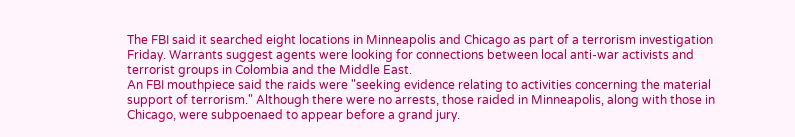The FBI said it searched eight locations in Minneapolis and Chicago as part of a terrorism investigation Friday. Warrants suggest agents were looking for connections between local anti-war activists and terrorist groups in Colombia and the Middle East.
An FBI mouthpiece said the raids were "seeking evidence relating to activities concerning the material support of terrorism." Although there were no arrests, those raided in Minneapolis, along with those in Chicago, were subpoenaed to appear before a grand jury.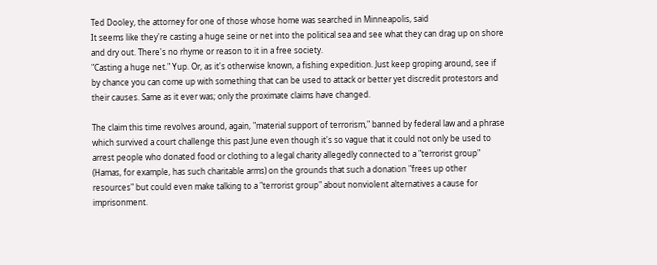Ted Dooley, the attorney for one of those whose home was searched in Minneapolis, said
It seems like they're casting a huge seine or net into the political sea and see what they can drag up on shore and dry out. There's no rhyme or reason to it in a free society.
"Casting a huge net." Yup. Or, as it's otherwise known, a fishing expedition. Just keep groping around, see if by chance you can come up with something that can be used to attack or better yet discredit protestors and their causes. Same as it ever was; only the proximate claims have changed.

The claim this time revolves around, again, "material support of terrorism," banned by federal law and a phrase which survived a court challenge this past June even though it's so vague that it could not only be used to arrest people who donated food or clothing to a legal charity allegedly connected to a "terrorist group" (Hamas, for example, has such charitable arms) on the grounds that such a donation "frees up other resources" but could even make talking to a "terrorist group" about nonviolent alternatives a cause for imprisonment.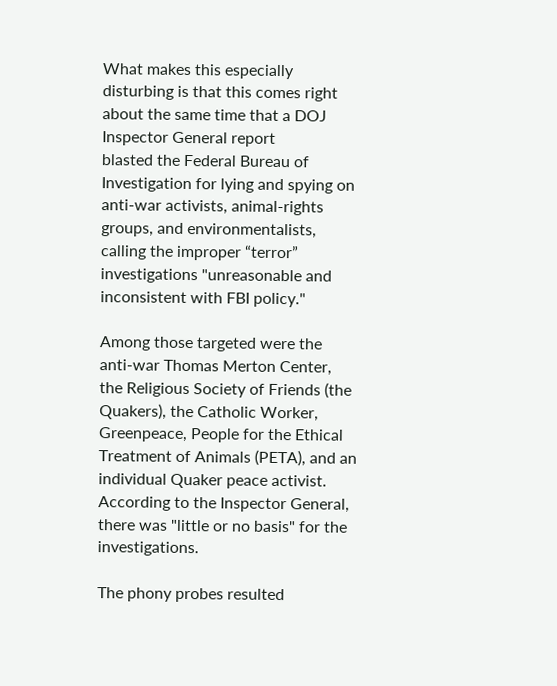What makes this especially disturbing is that this comes right about the same time that a DOJ Inspector General report
blasted the Federal Bureau of Investigation for lying and spying on anti-war activists, animal-rights groups, and environmentalists, calling the improper “terror” investigations "unreasonable and inconsistent with FBI policy."

Among those targeted were the anti-war Thomas Merton Center, the Religious Society of Friends (the Quakers), the Catholic Worker, Greenpeace, People for the Ethical Treatment of Animals (PETA), and an individual Quaker peace activist. According to the Inspector General, there was "little or no basis" for the investigations.

The phony probes resulted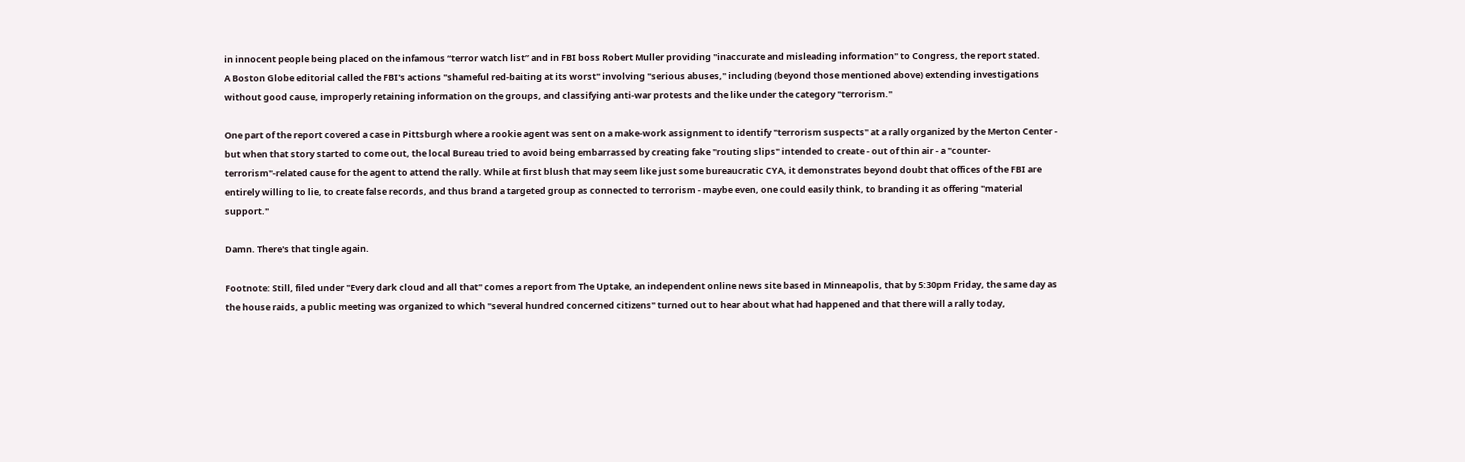in innocent people being placed on the infamous “terror watch list” and in FBI boss Robert Muller providing "inaccurate and misleading information" to Congress, the report stated.
A Boston Globe editorial called the FBI's actions "shameful red-baiting at its worst" involving "serious abuses," including (beyond those mentioned above) extending investigations without good cause, improperly retaining information on the groups, and classifying anti-war protests and the like under the category "terrorism."

One part of the report covered a case in Pittsburgh where a rookie agent was sent on a make-work assignment to identify "terrorism suspects" at a rally organized by the Merton Center - but when that story started to come out, the local Bureau tried to avoid being embarrassed by creating fake "routing slips" intended to create - out of thin air - a "counter-terrorism"-related cause for the agent to attend the rally. While at first blush that may seem like just some bureaucratic CYA, it demonstrates beyond doubt that offices of the FBI are entirely willing to lie, to create false records, and thus brand a targeted group as connected to terrorism - maybe even, one could easily think, to branding it as offering "material support."

Damn. There's that tingle again.

Footnote: Still, filed under "Every dark cloud and all that" comes a report from The Uptake, an independent online news site based in Minneapolis, that by 5:30pm Friday, the same day as the house raids, a public meeting was organized to which "several hundred concerned citizens" turned out to hear about what had happened and that there will a rally today,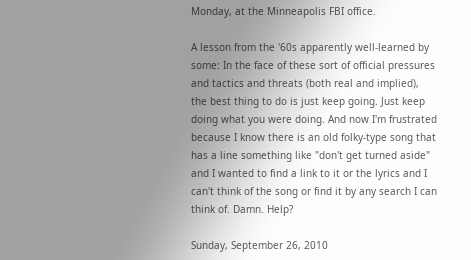Monday, at the Minneapolis FBI office.

A lesson from the '60s apparently well-learned by some: In the face of these sort of official pressures and tactics and threats (both real and implied), the best thing to do is just keep going. Just keep doing what you were doing. And now I'm frustrated because I know there is an old folky-type song that has a line something like "don't get turned aside" and I wanted to find a link to it or the lyrics and I can't think of the song or find it by any search I can think of. Damn. Help?

Sunday, September 26, 2010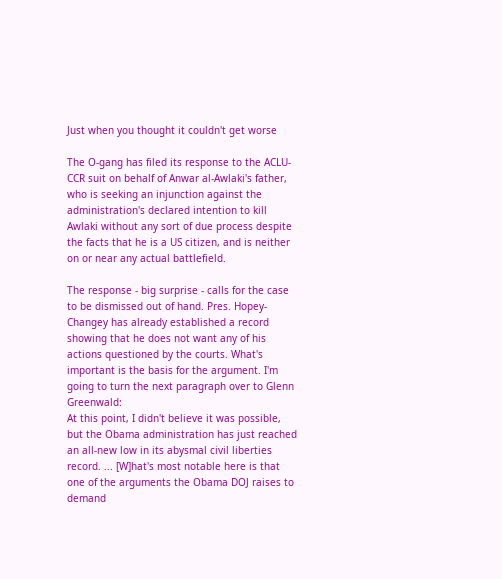Just when you thought it couldn't get worse

The O-gang has filed its response to the ACLU-CCR suit on behalf of Anwar al-Awlaki's father, who is seeking an injunction against the administration's declared intention to kill Awlaki without any sort of due process despite the facts that he is a US citizen, and is neither on or near any actual battlefield.

The response - big surprise - calls for the case to be dismissed out of hand. Pres. Hopey-Changey has already established a record showing that he does not want any of his actions questioned by the courts. What's important is the basis for the argument. I'm going to turn the next paragraph over to Glenn Greenwald:
At this point, I didn't believe it was possible, but the Obama administration has just reached an all-new low in its abysmal civil liberties record. ... [W]hat's most notable here is that one of the arguments the Obama DOJ raises to demand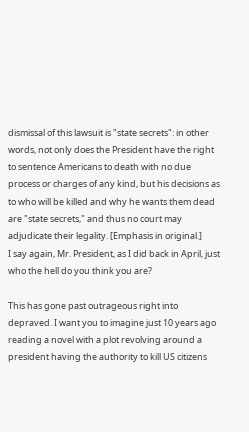dismissal of this lawsuit is "state secrets": in other words, not only does the President have the right to sentence Americans to death with no due process or charges of any kind, but his decisions as to who will be killed and why he wants them dead are "state secrets," and thus no court may adjudicate their legality. [Emphasis in original.]
I say again, Mr. President, as I did back in April, just who the hell do you think you are?

This has gone past outrageous right into depraved. I want you to imagine just 10 years ago reading a novel with a plot revolving around a president having the authority to kill US citizens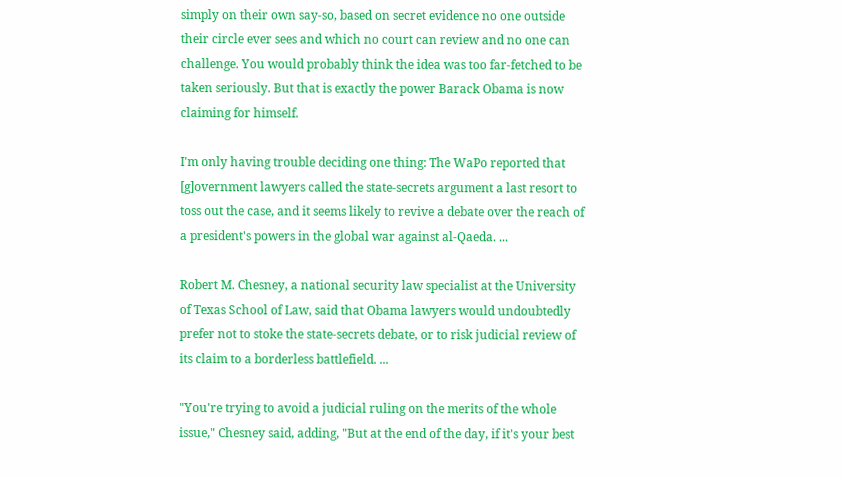simply on their own say-so, based on secret evidence no one outside their circle ever sees and which no court can review and no one can challenge. You would probably think the idea was too far-fetched to be taken seriously. But that is exactly the power Barack Obama is now claiming for himself.

I'm only having trouble deciding one thing: The WaPo reported that
[g]overnment lawyers called the state-secrets argument a last resort to toss out the case, and it seems likely to revive a debate over the reach of a president's powers in the global war against al-Qaeda. ...

Robert M. Chesney, a national security law specialist at the University of Texas School of Law, said that Obama lawyers would undoubtedly prefer not to stoke the state-secrets debate, or to risk judicial review of its claim to a borderless battlefield. ...

"You're trying to avoid a judicial ruling on the merits of the whole issue," Chesney said, adding, "But at the end of the day, if it's your best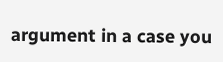argument in a case you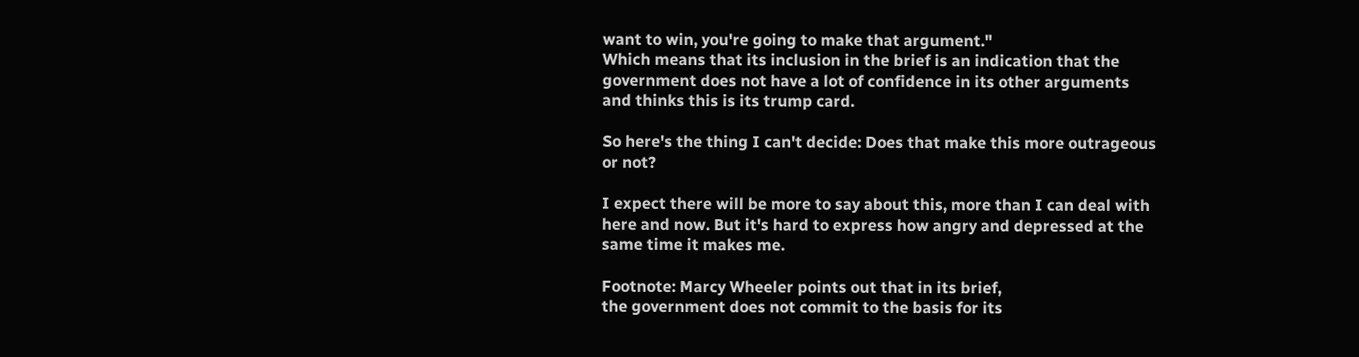want to win, you're going to make that argument."
Which means that its inclusion in the brief is an indication that the government does not have a lot of confidence in its other arguments and thinks this is its trump card.

So here's the thing I can't decide: Does that make this more outrageous or not?

I expect there will be more to say about this, more than I can deal with here and now. But it's hard to express how angry and depressed at the same time it makes me.

Footnote: Marcy Wheeler points out that in its brief,
the government does not commit to the basis for its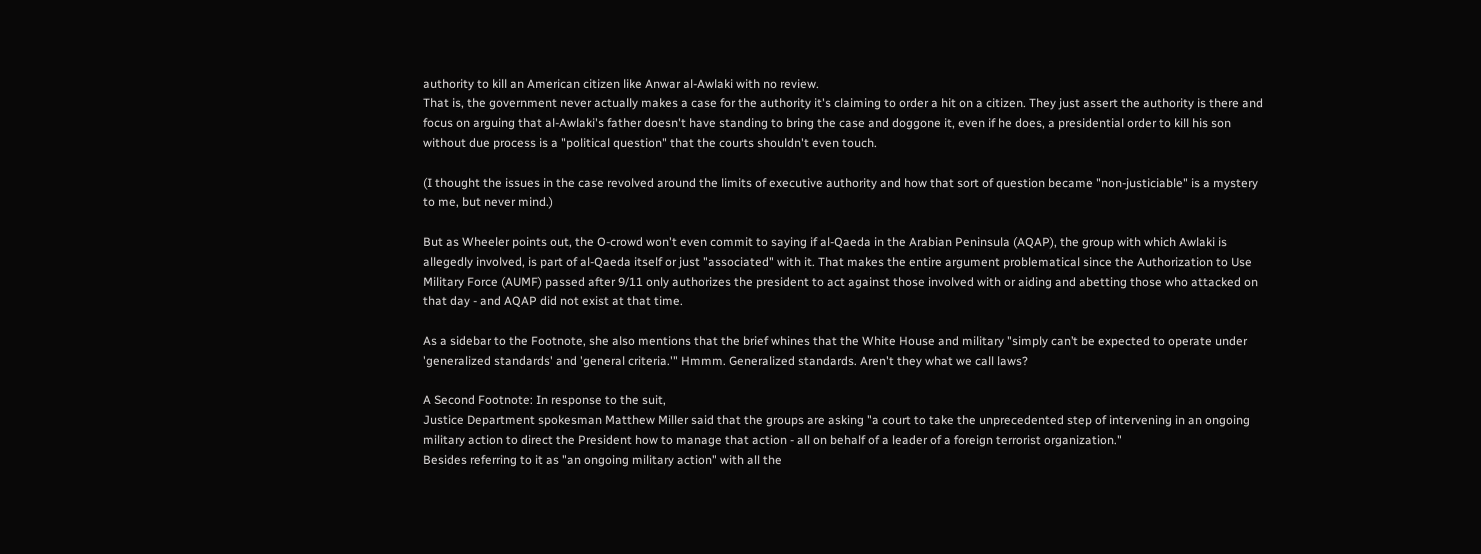authority to kill an American citizen like Anwar al-Awlaki with no review.
That is, the government never actually makes a case for the authority it's claiming to order a hit on a citizen. They just assert the authority is there and focus on arguing that al-Awlaki's father doesn't have standing to bring the case and doggone it, even if he does, a presidential order to kill his son without due process is a "political question" that the courts shouldn't even touch.

(I thought the issues in the case revolved around the limits of executive authority and how that sort of question became "non-justiciable" is a mystery to me, but never mind.)

But as Wheeler points out, the O-crowd won't even commit to saying if al-Qaeda in the Arabian Peninsula (AQAP), the group with which Awlaki is allegedly involved, is part of al-Qaeda itself or just "associated" with it. That makes the entire argument problematical since the Authorization to Use Military Force (AUMF) passed after 9/11 only authorizes the president to act against those involved with or aiding and abetting those who attacked on that day - and AQAP did not exist at that time.

As a sidebar to the Footnote, she also mentions that the brief whines that the White House and military "simply can’t be expected to operate under 'generalized standards' and 'general criteria.'" Hmmm. Generalized standards. Aren't they what we call laws?

A Second Footnote: In response to the suit,
Justice Department spokesman Matthew Miller said that the groups are asking "a court to take the unprecedented step of intervening in an ongoing military action to direct the President how to manage that action - all on behalf of a leader of a foreign terrorist organization."
Besides referring to it as "an ongoing military action" with all the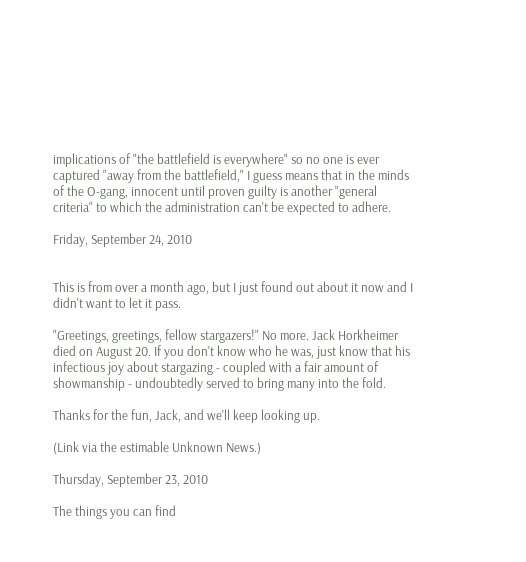implications of "the battlefield is everywhere" so no one is ever captured "away from the battlefield," I guess means that in the minds of the O-gang, innocent until proven guilty is another "general criteria" to which the administration can't be expected to adhere.

Friday, September 24, 2010


This is from over a month ago, but I just found out about it now and I didn't want to let it pass.

"Greetings, greetings, fellow stargazers!" No more. Jack Horkheimer died on August 20. If you don't know who he was, just know that his infectious joy about stargazing - coupled with a fair amount of showmanship - undoubtedly served to bring many into the fold.

Thanks for the fun, Jack, and we'll keep looking up.

(Link via the estimable Unknown News.)

Thursday, September 23, 2010

The things you can find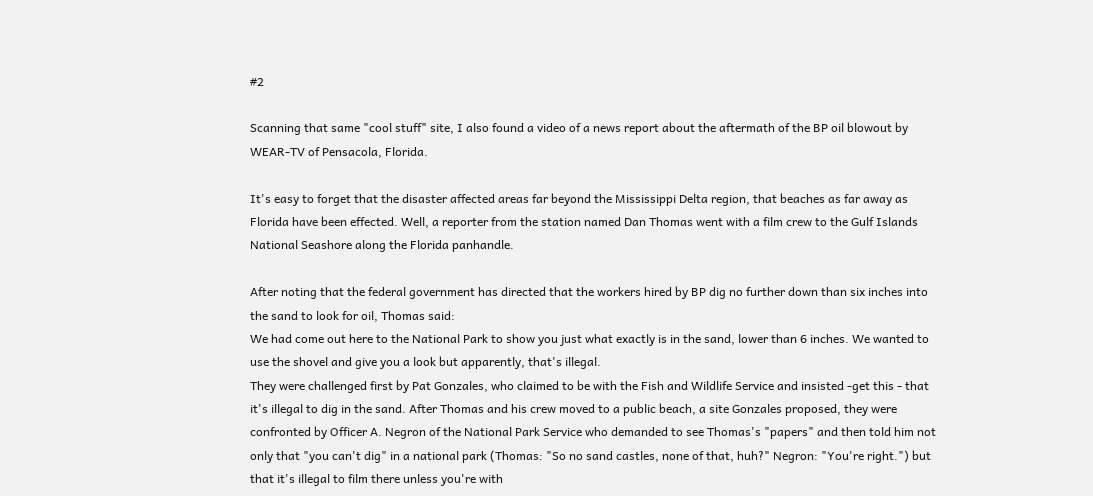#2

Scanning that same "cool stuff" site, I also found a video of a news report about the aftermath of the BP oil blowout by WEAR-TV of Pensacola, Florida.

It's easy to forget that the disaster affected areas far beyond the Mississippi Delta region, that beaches as far away as Florida have been effected. Well, a reporter from the station named Dan Thomas went with a film crew to the Gulf Islands National Seashore along the Florida panhandle.

After noting that the federal government has directed that the workers hired by BP dig no further down than six inches into the sand to look for oil, Thomas said:
We had come out here to the National Park to show you just what exactly is in the sand, lower than 6 inches. We wanted to use the shovel and give you a look but apparently, that's illegal.
They were challenged first by Pat Gonzales, who claimed to be with the Fish and Wildlife Service and insisted -get this - that it's illegal to dig in the sand. After Thomas and his crew moved to a public beach, a site Gonzales proposed, they were confronted by Officer A. Negron of the National Park Service who demanded to see Thomas's "papers" and then told him not only that "you can't dig" in a national park (Thomas: "So no sand castles, none of that, huh?" Negron: "You're right.") but that it's illegal to film there unless you're with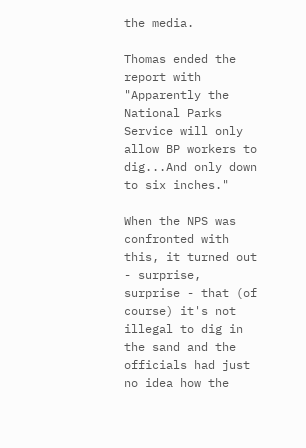the media.

Thomas ended the report with "Apparently the National Parks Service will only allow BP workers to dig...And only down to six inches."

When the NPS was confronted with this, it turned out - surprise, surprise - that (of course) it's not illegal to dig in the sand and the officials had just no idea how the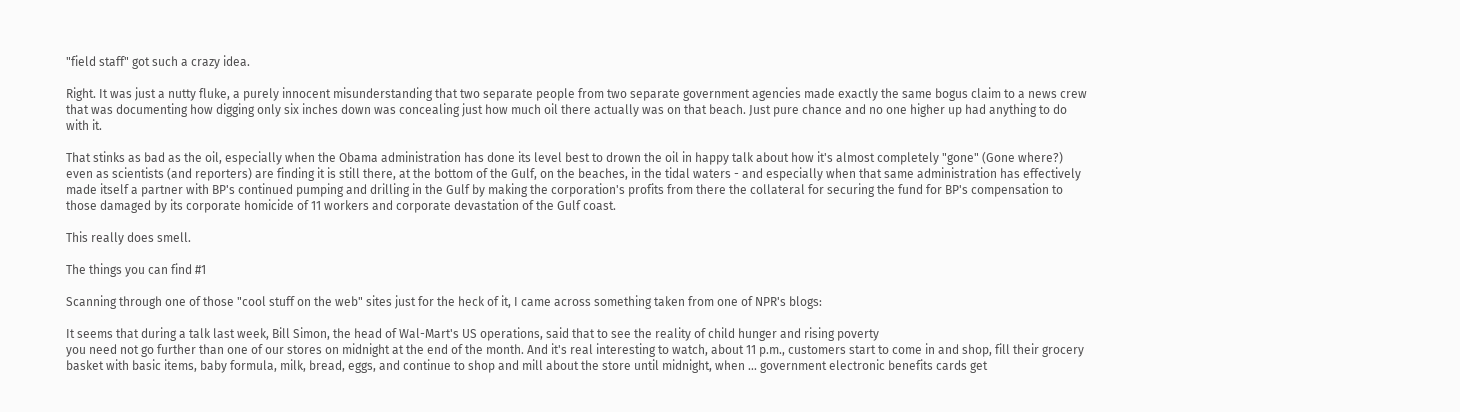"field staff" got such a crazy idea.

Right. It was just a nutty fluke, a purely innocent misunderstanding that two separate people from two separate government agencies made exactly the same bogus claim to a news crew that was documenting how digging only six inches down was concealing just how much oil there actually was on that beach. Just pure chance and no one higher up had anything to do with it.

That stinks as bad as the oil, especially when the Obama administration has done its level best to drown the oil in happy talk about how it's almost completely "gone" (Gone where?) even as scientists (and reporters) are finding it is still there, at the bottom of the Gulf, on the beaches, in the tidal waters - and especially when that same administration has effectively made itself a partner with BP's continued pumping and drilling in the Gulf by making the corporation's profits from there the collateral for securing the fund for BP's compensation to those damaged by its corporate homicide of 11 workers and corporate devastation of the Gulf coast.

This really does smell.

The things you can find #1

Scanning through one of those "cool stuff on the web" sites just for the heck of it, I came across something taken from one of NPR's blogs:

It seems that during a talk last week, Bill Simon, the head of Wal-Mart's US operations, said that to see the reality of child hunger and rising poverty
you need not go further than one of our stores on midnight at the end of the month. And it's real interesting to watch, about 11 p.m., customers start to come in and shop, fill their grocery basket with basic items, baby formula, milk, bread, eggs, and continue to shop and mill about the store until midnight, when ... government electronic benefits cards get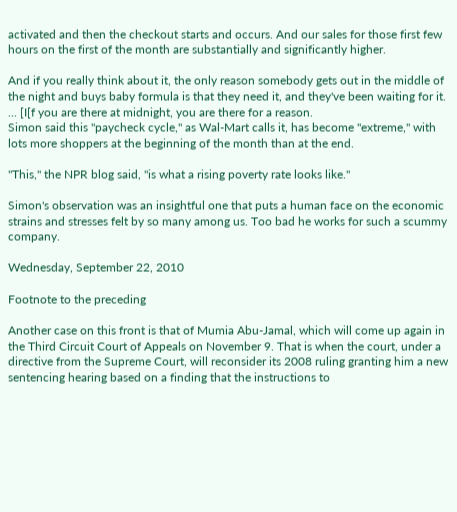activated and then the checkout starts and occurs. And our sales for those first few hours on the first of the month are substantially and significantly higher.

And if you really think about it, the only reason somebody gets out in the middle of the night and buys baby formula is that they need it, and they've been waiting for it. ... [I[f you are there at midnight, you are there for a reason.
Simon said this "paycheck cycle," as Wal-Mart calls it, has become "extreme," with lots more shoppers at the beginning of the month than at the end.

"This," the NPR blog said, "is what a rising poverty rate looks like."

Simon's observation was an insightful one that puts a human face on the economic strains and stresses felt by so many among us. Too bad he works for such a scummy company.

Wednesday, September 22, 2010

Footnote to the preceding

Another case on this front is that of Mumia Abu-Jamal, which will come up again in the Third Circuit Court of Appeals on November 9. That is when the court, under a directive from the Supreme Court, will reconsider its 2008 ruling granting him a new sentencing hearing based on a finding that the instructions to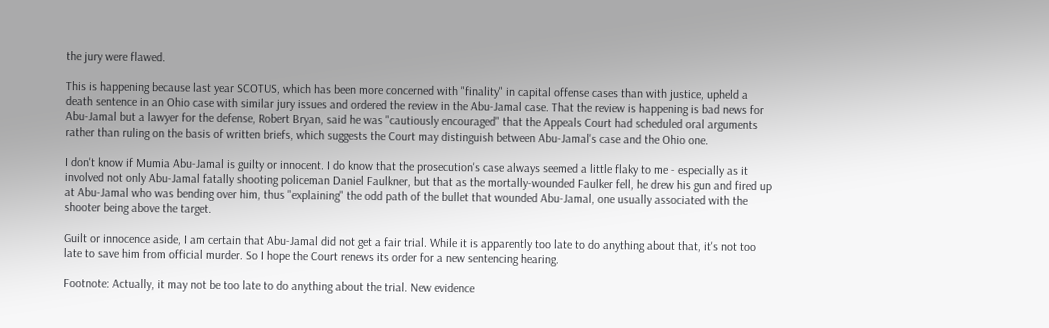the jury were flawed.

This is happening because last year SCOTUS, which has been more concerned with "finality" in capital offense cases than with justice, upheld a death sentence in an Ohio case with similar jury issues and ordered the review in the Abu-Jamal case. That the review is happening is bad news for Abu-Jamal but a lawyer for the defense, Robert Bryan, said he was "cautiously encouraged" that the Appeals Court had scheduled oral arguments rather than ruling on the basis of written briefs, which suggests the Court may distinguish between Abu-Jamal's case and the Ohio one.

I don't know if Mumia Abu-Jamal is guilty or innocent. I do know that the prosecution's case always seemed a little flaky to me - especially as it involved not only Abu-Jamal fatally shooting policeman Daniel Faulkner, but that as the mortally-wounded Faulker fell, he drew his gun and fired up at Abu-Jamal who was bending over him, thus "explaining" the odd path of the bullet that wounded Abu-Jamal, one usually associated with the shooter being above the target.

Guilt or innocence aside, I am certain that Abu-Jamal did not get a fair trial. While it is apparently too late to do anything about that, it's not too late to save him from official murder. So I hope the Court renews its order for a new sentencing hearing.

Footnote: Actually, it may not be too late to do anything about the trial. New evidence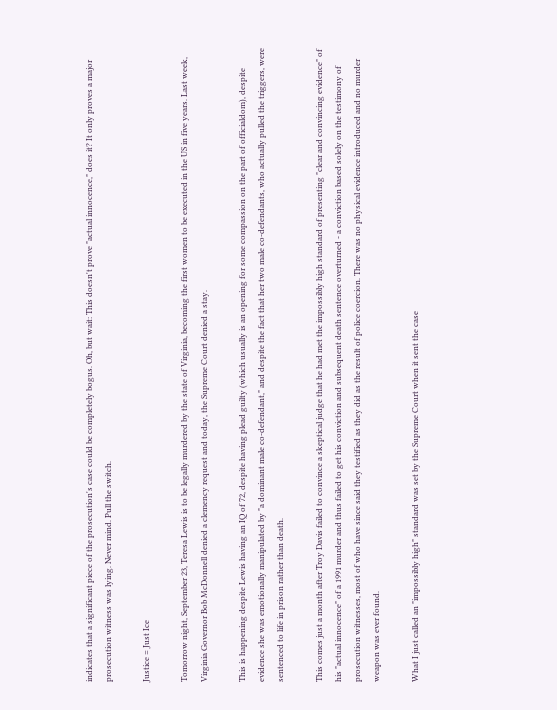indicates that a significant piece of the prosecution's case could be completely bogus. Oh, but wait: This doesn't prove "actual innocence," does it? It only proves a major prosecution witness was lying. Never mind. Pull the switch.

Justice = Just Ice

Tomorrow night, September 23, Teresa Lewis is to be legally murdered by the state of Virginia, becoming the first women to be executed in the US in five years. Last week, Virginia Governor Bob McDonnell denied a clemency request and today, the Supreme Court denied a stay.

This is happening despite Lewis having an IQ of 72, despite having plead guilty (which usually is an opening for some compassion on the part of officialdom), despite evidence she was emotionally manipulated by "a dominant male co-defendant," and despite the fact that her two male co-defendants, who actually pulled the triggers, were sentenced to life in prison rather than death.

This comes just a month after Troy Davis failed to convince a skeptical judge that he had met the impossibly high standard of presenting "clear and convincing evidence" of his "actual innocence" of a 1991 murder and thus failed to get his conviction and subsequent death sentence overturned - a conviction based solely on the testimony of prosecution witnesses, most of who have since said they testified as they did as the result of police coercion. There was no physical evidence introduced and no murder weapon was ever found.

What I just called an "impossibly high" standard was set by the Supreme Court when it sent the case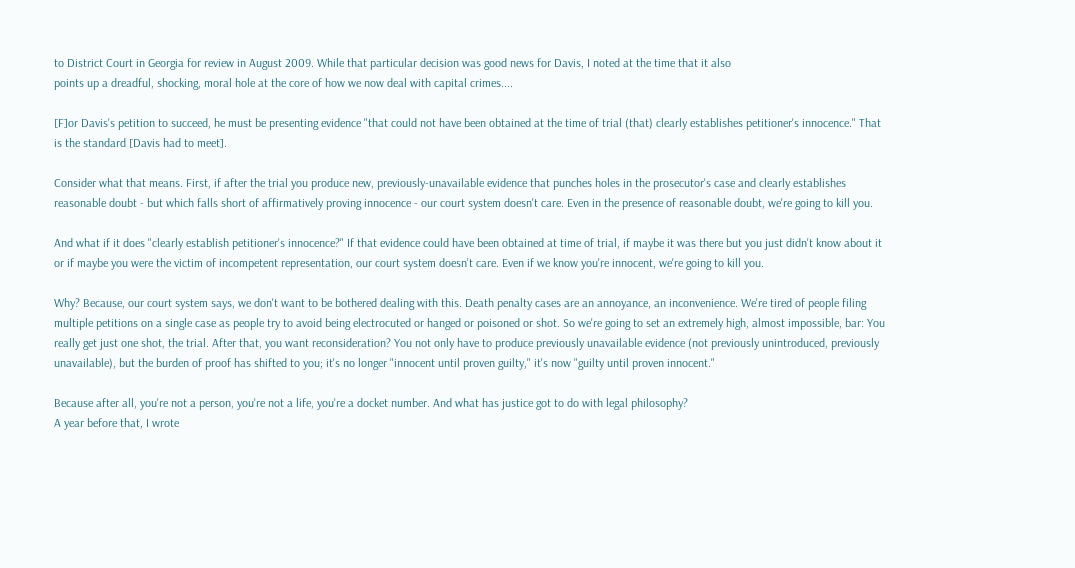to District Court in Georgia for review in August 2009. While that particular decision was good news for Davis, I noted at the time that it also
points up a dreadful, shocking, moral hole at the core of how we now deal with capital crimes....

[F]or Davis's petition to succeed, he must be presenting evidence "that could not have been obtained at the time of trial (that) clearly establishes petitioner's innocence." That is the standard [Davis had to meet].

Consider what that means. First, if after the trial you produce new, previously-unavailable evidence that punches holes in the prosecutor's case and clearly establishes reasonable doubt - but which falls short of affirmatively proving innocence - our court system doesn't care. Even in the presence of reasonable doubt, we're going to kill you.

And what if it does "clearly establish petitioner's innocence?" If that evidence could have been obtained at time of trial, if maybe it was there but you just didn't know about it or if maybe you were the victim of incompetent representation, our court system doesn't care. Even if we know you're innocent, we're going to kill you.

Why? Because, our court system says, we don't want to be bothered dealing with this. Death penalty cases are an annoyance, an inconvenience. We're tired of people filing multiple petitions on a single case as people try to avoid being electrocuted or hanged or poisoned or shot. So we're going to set an extremely high, almost impossible, bar: You really get just one shot, the trial. After that, you want reconsideration? You not only have to produce previously unavailable evidence (not previously unintroduced, previously unavailable), but the burden of proof has shifted to you; it's no longer "innocent until proven guilty," it's now "guilty until proven innocent."

Because after all, you're not a person, you're not a life, you're a docket number. And what has justice got to do with legal philosophy?
A year before that, I wrote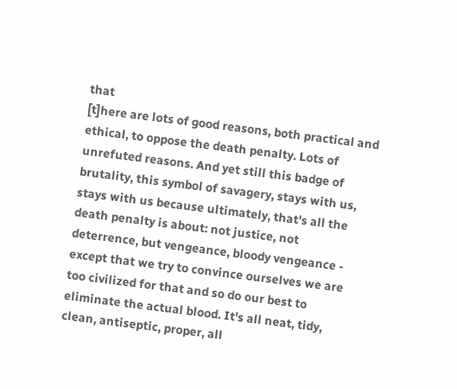that
[t]here are lots of good reasons, both practical and ethical, to oppose the death penalty. Lots of unrefuted reasons. And yet still this badge of brutality, this symbol of savagery, stays with us, stays with us because ultimately, that's all the death penalty is about: not justice, not deterrence, but vengeance, bloody vengeance - except that we try to convince ourselves we are too civilized for that and so do our best to eliminate the actual blood. It's all neat, tidy, clean, antiseptic, proper, all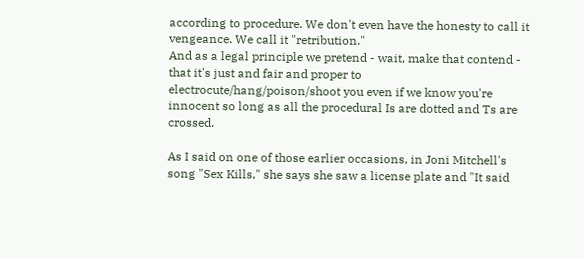according to procedure. We don't even have the honesty to call it vengeance. We call it "retribution."
And as a legal principle we pretend - wait, make that contend - that it's just and fair and proper to electrocute/hang/poison/shoot you even if we know you're innocent so long as all the procedural Is are dotted and Ts are crossed.

As I said on one of those earlier occasions, in Joni Mitchell's song "Sex Kills," she says she saw a license plate and "It said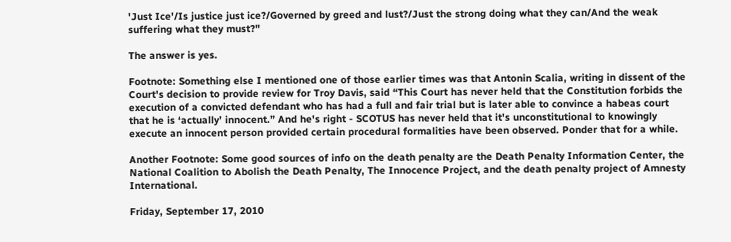'Just Ice'/Is justice just ice?/Governed by greed and lust?/Just the strong doing what they can/And the weak suffering what they must?"

The answer is yes.

Footnote: Something else I mentioned one of those earlier times was that Antonin Scalia, writing in dissent of the Court's decision to provide review for Troy Davis, said “This Court has never held that the Constitution forbids the execution of a convicted defendant who has had a full and fair trial but is later able to convince a habeas court that he is ‘actually’ innocent.” And he's right - SCOTUS has never held that it's unconstitutional to knowingly execute an innocent person provided certain procedural formalities have been observed. Ponder that for a while.

Another Footnote: Some good sources of info on the death penalty are the Death Penalty Information Center, the National Coalition to Abolish the Death Penalty, The Innocence Project, and the death penalty project of Amnesty International.

Friday, September 17, 2010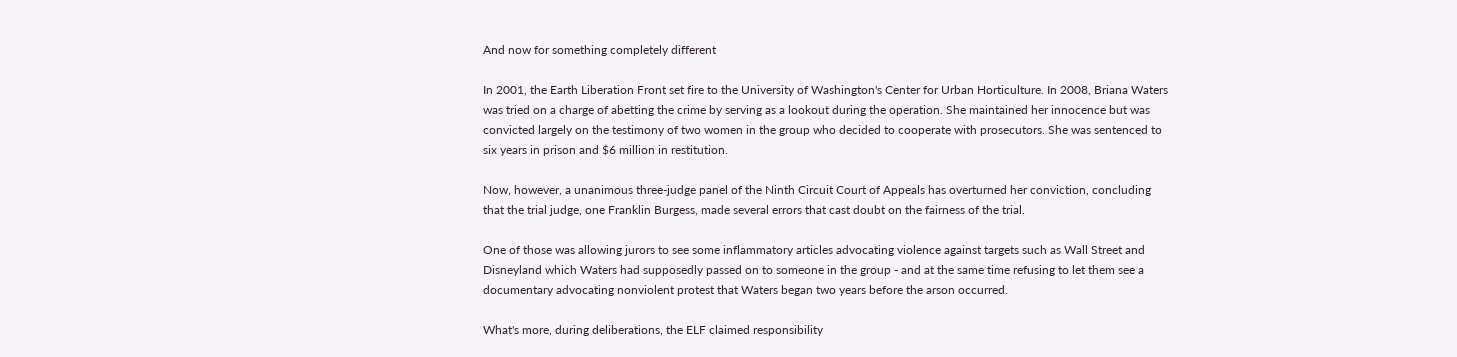And now for something completely different

In 2001, the Earth Liberation Front set fire to the University of Washington's Center for Urban Horticulture. In 2008, Briana Waters was tried on a charge of abetting the crime by serving as a lookout during the operation. She maintained her innocence but was convicted largely on the testimony of two women in the group who decided to cooperate with prosecutors. She was sentenced to six years in prison and $6 million in restitution.

Now, however, a unanimous three-judge panel of the Ninth Circuit Court of Appeals has overturned her conviction, concluding that the trial judge, one Franklin Burgess, made several errors that cast doubt on the fairness of the trial.

One of those was allowing jurors to see some inflammatory articles advocating violence against targets such as Wall Street and Disneyland which Waters had supposedly passed on to someone in the group - and at the same time refusing to let them see a documentary advocating nonviolent protest that Waters began two years before the arson occurred.

What's more, during deliberations, the ELF claimed responsibility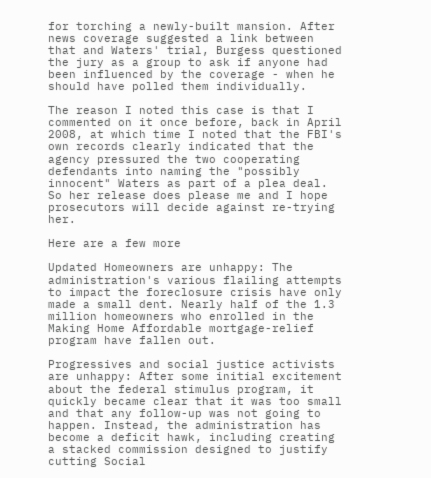for torching a newly-built mansion. After news coverage suggested a link between that and Waters' trial, Burgess questioned the jury as a group to ask if anyone had been influenced by the coverage - when he should have polled them individually.

The reason I noted this case is that I commented on it once before, back in April 2008, at which time I noted that the FBI's own records clearly indicated that the agency pressured the two cooperating defendants into naming the "possibly innocent" Waters as part of a plea deal. So her release does please me and I hope prosecutors will decide against re-trying her.

Here are a few more

Updated Homeowners are unhappy: The administration's various flailing attempts to impact the foreclosure crisis have only made a small dent. Nearly half of the 1.3 million homeowners who enrolled in the Making Home Affordable mortgage-relief program have fallen out.

Progressives and social justice activists are unhappy: After some initial excitement about the federal stimulus program, it quickly became clear that it was too small and that any follow-up was not going to happen. Instead, the administration has become a deficit hawk, including creating a stacked commission designed to justify cutting Social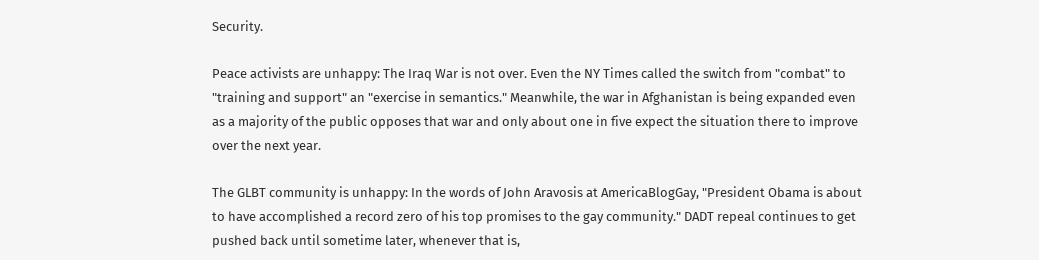Security.

Peace activists are unhappy: The Iraq War is not over. Even the NY Times called the switch from "combat" to "training and support" an "exercise in semantics." Meanwhile, the war in Afghanistan is being expanded even as a majority of the public opposes that war and only about one in five expect the situation there to improve over the next year.

The GLBT community is unhappy: In the words of John Aravosis at AmericaBlogGay, "President Obama is about to have accomplished a record zero of his top promises to the gay community." DADT repeal continues to get pushed back until sometime later, whenever that is,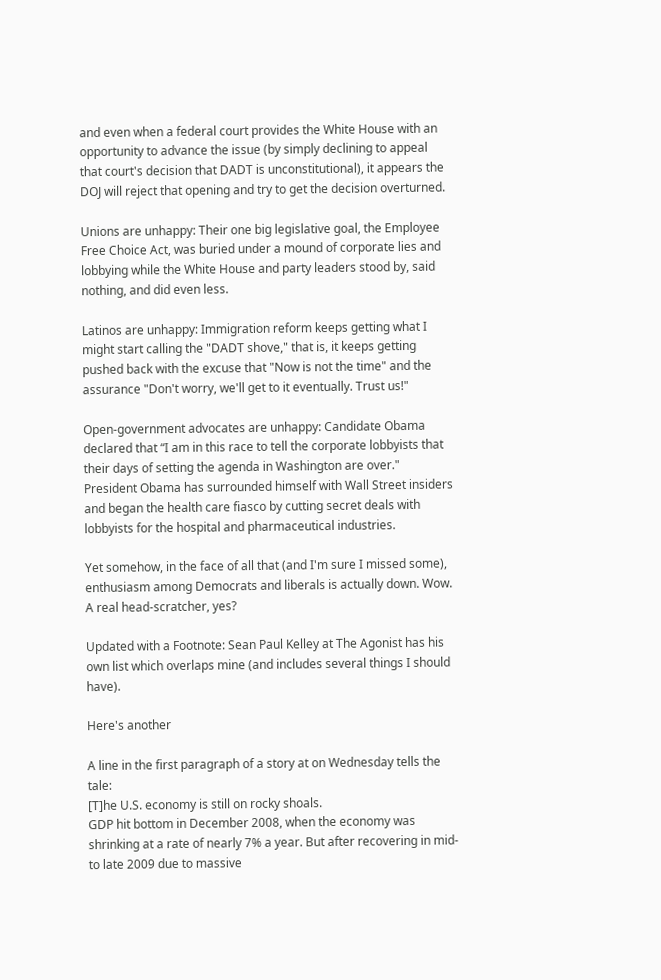and even when a federal court provides the White House with an opportunity to advance the issue (by simply declining to appeal that court's decision that DADT is unconstitutional), it appears the DOJ will reject that opening and try to get the decision overturned.

Unions are unhappy: Their one big legislative goal, the Employee Free Choice Act, was buried under a mound of corporate lies and lobbying while the White House and party leaders stood by, said nothing, and did even less.

Latinos are unhappy: Immigration reform keeps getting what I might start calling the "DADT shove," that is, it keeps getting pushed back with the excuse that "Now is not the time" and the assurance "Don't worry, we'll get to it eventually. Trust us!"

Open-government advocates are unhappy: Candidate Obama declared that “I am in this race to tell the corporate lobbyists that their days of setting the agenda in Washington are over." President Obama has surrounded himself with Wall Street insiders and began the health care fiasco by cutting secret deals with lobbyists for the hospital and pharmaceutical industries.

Yet somehow, in the face of all that (and I'm sure I missed some), enthusiasm among Democrats and liberals is actually down. Wow. A real head-scratcher, yes?

Updated with a Footnote: Sean Paul Kelley at The Agonist has his own list which overlaps mine (and includes several things I should have).

Here's another

A line in the first paragraph of a story at on Wednesday tells the tale:
[T]he U.S. economy is still on rocky shoals.
GDP hit bottom in December 2008, when the economy was shrinking at a rate of nearly 7% a year. But after recovering in mid- to late 2009 due to massive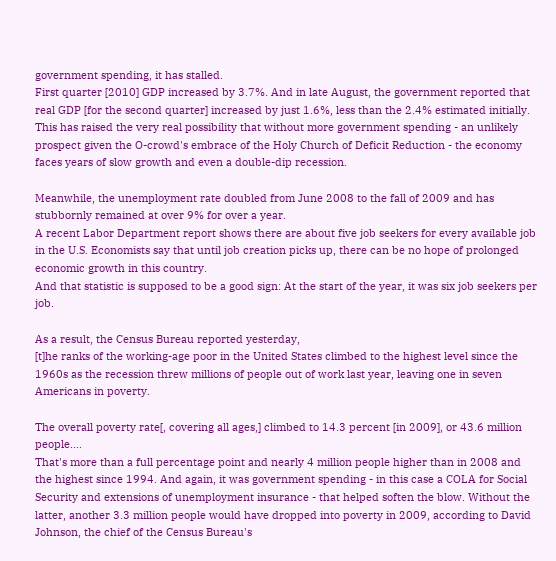government spending, it has stalled.
First quarter [2010] GDP increased by 3.7%. And in late August, the government reported that real GDP [for the second quarter] increased by just 1.6%, less than the 2.4% estimated initially.
This has raised the very real possibility that without more government spending - an unlikely prospect given the O-crowd's embrace of the Holy Church of Deficit Reduction - the economy faces years of slow growth and even a double-dip recession.

Meanwhile, the unemployment rate doubled from June 2008 to the fall of 2009 and has stubbornly remained at over 9% for over a year.
A recent Labor Department report shows there are about five job seekers for every available job in the U.S. Economists say that until job creation picks up, there can be no hope of prolonged economic growth in this country.
And that statistic is supposed to be a good sign: At the start of the year, it was six job seekers per job.

As a result, the Census Bureau reported yesterday,
[t]he ranks of the working-age poor in the United States climbed to the highest level since the 1960s as the recession threw millions of people out of work last year, leaving one in seven Americans in poverty.

The overall poverty rate[, covering all ages,] climbed to 14.3 percent [in 2009], or 43.6 million people....
That's more than a full percentage point and nearly 4 million people higher than in 2008 and the highest since 1994. And again, it was government spending - in this case a COLA for Social Security and extensions of unemployment insurance - that helped soften the blow. Without the latter, another 3.3 million people would have dropped into poverty in 2009, according to David Johnson, the chief of the Census Bureau's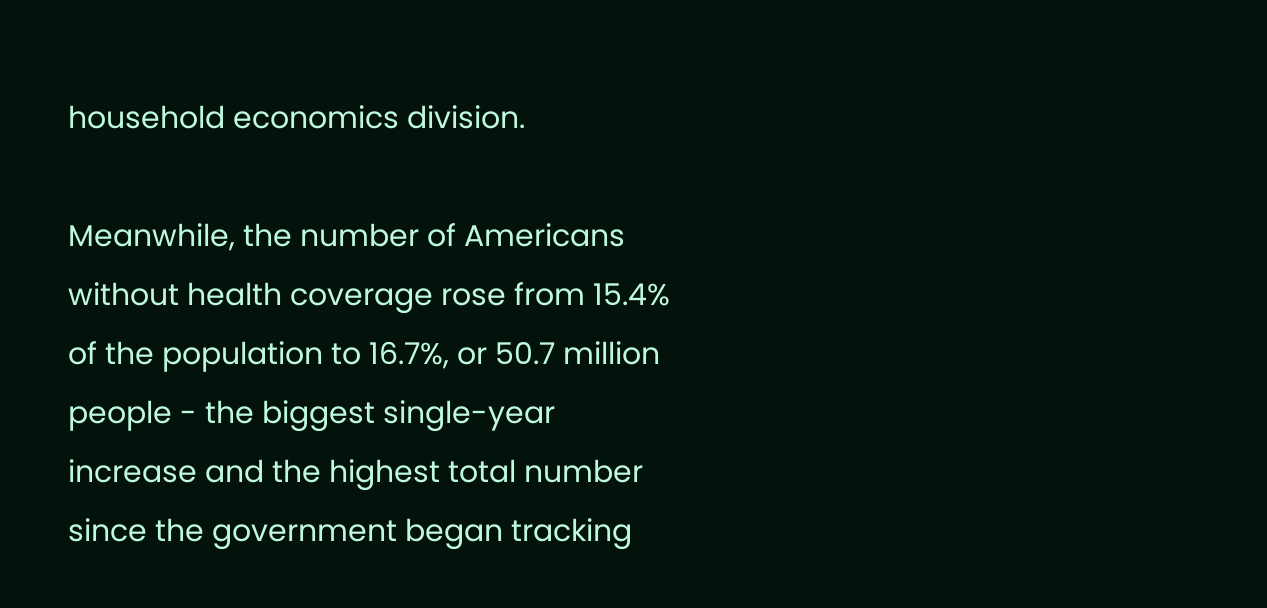household economics division.

Meanwhile, the number of Americans without health coverage rose from 15.4% of the population to 16.7%, or 50.7 million people - the biggest single-year increase and the highest total number since the government began tracking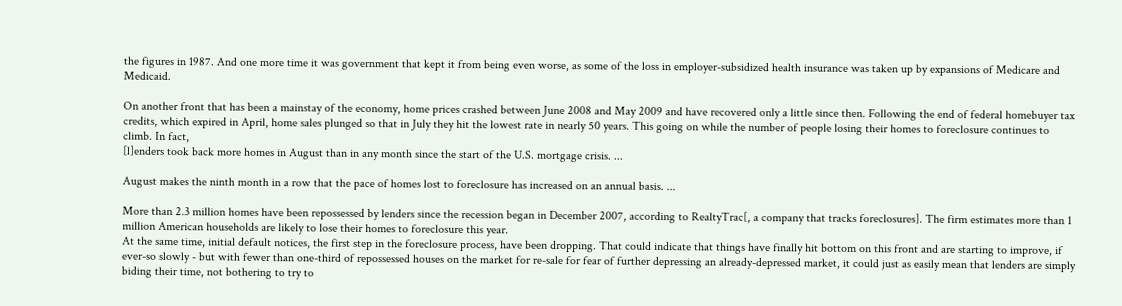the figures in 1987. And one more time it was government that kept it from being even worse, as some of the loss in employer-subsidized health insurance was taken up by expansions of Medicare and Medicaid.

On another front that has been a mainstay of the economy, home prices crashed between June 2008 and May 2009 and have recovered only a little since then. Following the end of federal homebuyer tax credits, which expired in April, home sales plunged so that in July they hit the lowest rate in nearly 50 years. This going on while the number of people losing their homes to foreclosure continues to climb. In fact,
[l]enders took back more homes in August than in any month since the start of the U.S. mortgage crisis. ...

August makes the ninth month in a row that the pace of homes lost to foreclosure has increased on an annual basis. ...

More than 2.3 million homes have been repossessed by lenders since the recession began in December 2007, according to RealtyTrac[, a company that tracks foreclosures]. The firm estimates more than 1 million American households are likely to lose their homes to foreclosure this year.
At the same time, initial default notices, the first step in the foreclosure process, have been dropping. That could indicate that things have finally hit bottom on this front and are starting to improve, if ever-so slowly - but with fewer than one-third of repossessed houses on the market for re-sale for fear of further depressing an already-depressed market, it could just as easily mean that lenders are simply biding their time, not bothering to try to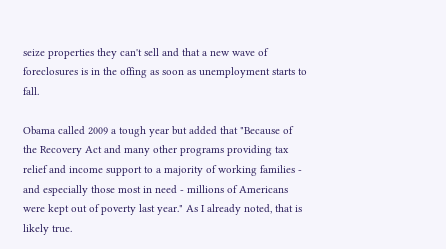seize properties they can't sell and that a new wave of foreclosures is in the offing as soon as unemployment starts to fall.

Obama called 2009 a tough year but added that "Because of the Recovery Act and many other programs providing tax relief and income support to a majority of working families - and especially those most in need - millions of Americans were kept out of poverty last year." As I already noted, that is likely true.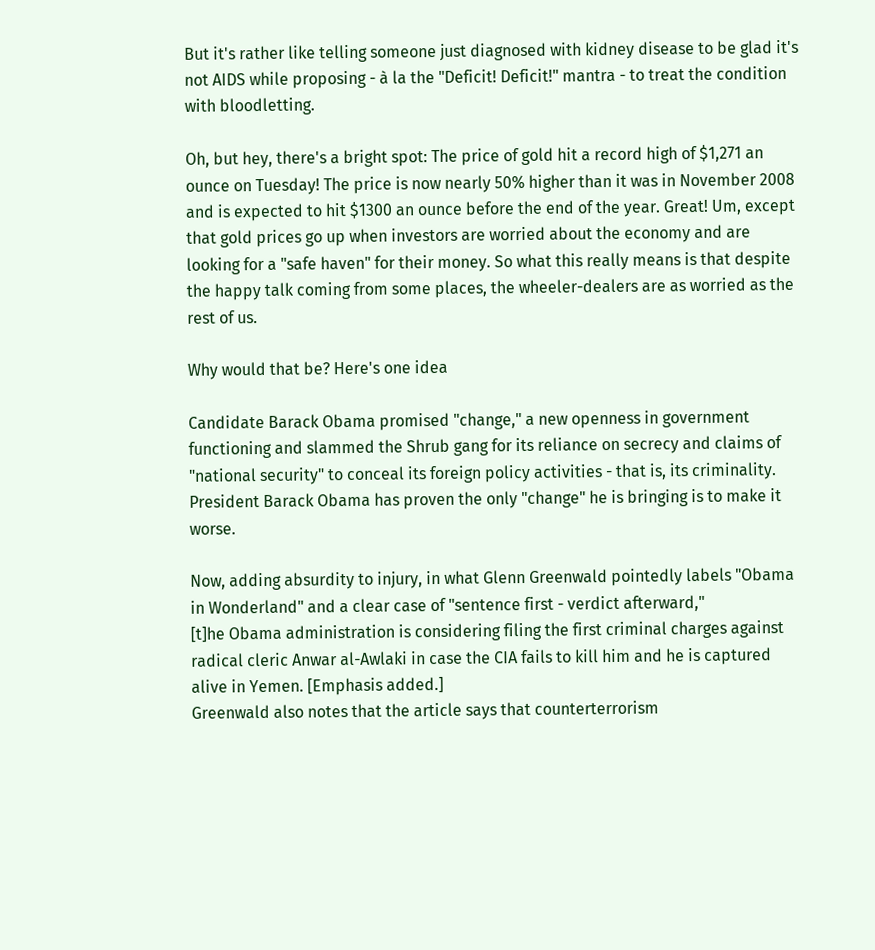But it's rather like telling someone just diagnosed with kidney disease to be glad it's not AIDS while proposing - à la the "Deficit! Deficit!" mantra - to treat the condition with bloodletting.

Oh, but hey, there's a bright spot: The price of gold hit a record high of $1,271 an ounce on Tuesday! The price is now nearly 50% higher than it was in November 2008 and is expected to hit $1300 an ounce before the end of the year. Great! Um, except that gold prices go up when investors are worried about the economy and are looking for a "safe haven" for their money. So what this really means is that despite the happy talk coming from some places, the wheeler-dealers are as worried as the rest of us.

Why would that be? Here's one idea

Candidate Barack Obama promised "change," a new openness in government functioning and slammed the Shrub gang for its reliance on secrecy and claims of "national security" to conceal its foreign policy activities - that is, its criminality. President Barack Obama has proven the only "change" he is bringing is to make it worse.

Now, adding absurdity to injury, in what Glenn Greenwald pointedly labels "Obama in Wonderland" and a clear case of "sentence first - verdict afterward,"
[t]he Obama administration is considering filing the first criminal charges against radical cleric Anwar al-Awlaki in case the CIA fails to kill him and he is captured alive in Yemen. [Emphasis added.]
Greenwald also notes that the article says that counterterrorism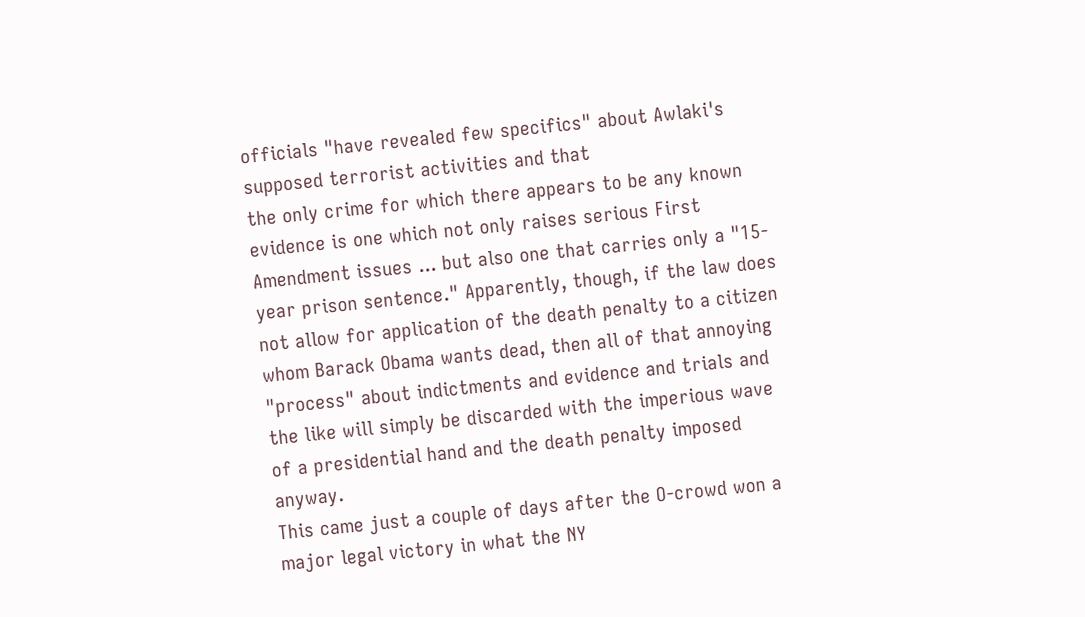officials "have revealed few specifics" about Awlaki's supposed terrorist activities and that
the only crime for which there appears to be any known evidence is one which not only raises serious First Amendment issues ... but also one that carries only a "15-year prison sentence." Apparently, though, if the law does not allow for application of the death penalty to a citizen whom Barack Obama wants dead, then all of that annoying "process" about indictments and evidence and trials and the like will simply be discarded with the imperious wave of a presidential hand and the death penalty imposed anyway.
This came just a couple of days after the O-crowd won a major legal victory in what the NY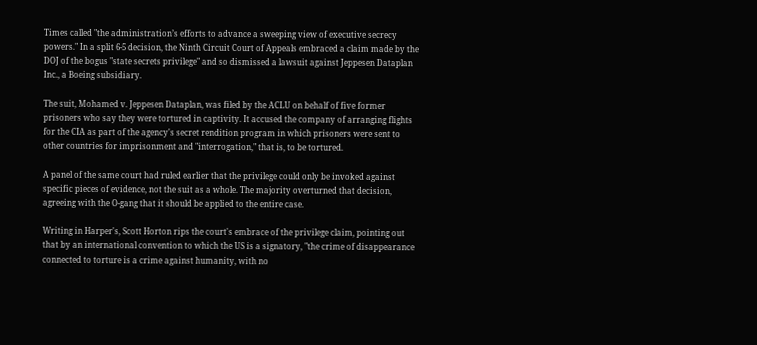Times called "the administration’s efforts to advance a sweeping view of executive secrecy powers." In a split 6-5 decision, the Ninth Circuit Court of Appeals embraced a claim made by the DOJ of the bogus "state secrets privilege" and so dismissed a lawsuit against Jeppesen Dataplan Inc., a Boeing subsidiary.

The suit, Mohamed v. Jeppesen Dataplan, was filed by the ACLU on behalf of five former prisoners who say they were tortured in captivity. It accused the company of arranging flights for the CIA as part of the agency's secret rendition program in which prisoners were sent to other countries for imprisonment and "interrogation," that is, to be tortured.

A panel of the same court had ruled earlier that the privilege could only be invoked against specific pieces of evidence, not the suit as a whole. The majority overturned that decision, agreeing with the O-gang that it should be applied to the entire case.

Writing in Harper's, Scott Horton rips the court's embrace of the privilege claim, pointing out that by an international convention to which the US is a signatory, "the crime of disappearance connected to torture is a crime against humanity, with no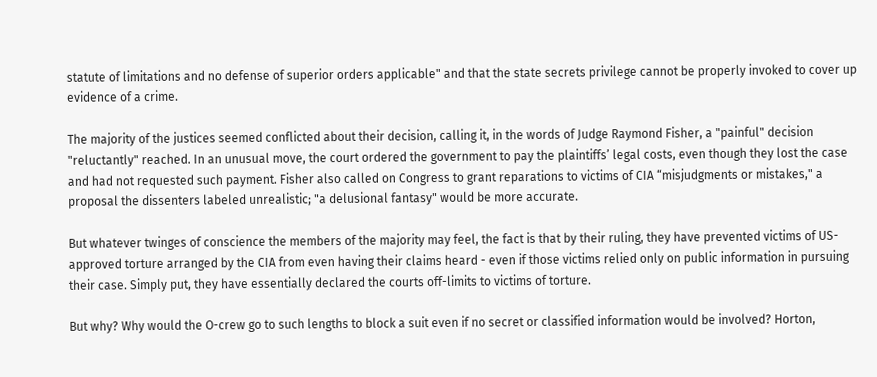statute of limitations and no defense of superior orders applicable" and that the state secrets privilege cannot be properly invoked to cover up evidence of a crime.

The majority of the justices seemed conflicted about their decision, calling it, in the words of Judge Raymond Fisher, a "painful" decision "reluctantly" reached. In an unusual move, the court ordered the government to pay the plaintiffs’ legal costs, even though they lost the case and had not requested such payment. Fisher also called on Congress to grant reparations to victims of CIA “misjudgments or mistakes," a proposal the dissenters labeled unrealistic; "a delusional fantasy" would be more accurate.

But whatever twinges of conscience the members of the majority may feel, the fact is that by their ruling, they have prevented victims of US-approved torture arranged by the CIA from even having their claims heard - even if those victims relied only on public information in pursuing their case. Simply put, they have essentially declared the courts off-limits to victims of torture.

But why? Why would the O-crew go to such lengths to block a suit even if no secret or classified information would be involved? Horton,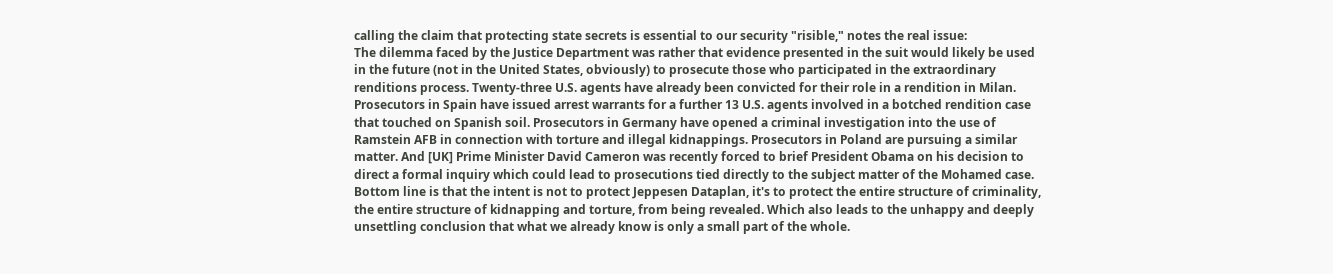calling the claim that protecting state secrets is essential to our security "risible," notes the real issue:
The dilemma faced by the Justice Department was rather that evidence presented in the suit would likely be used in the future (not in the United States, obviously) to prosecute those who participated in the extraordinary renditions process. Twenty-three U.S. agents have already been convicted for their role in a rendition in Milan. Prosecutors in Spain have issued arrest warrants for a further 13 U.S. agents involved in a botched rendition case that touched on Spanish soil. Prosecutors in Germany have opened a criminal investigation into the use of Ramstein AFB in connection with torture and illegal kidnappings. Prosecutors in Poland are pursuing a similar matter. And [UK] Prime Minister David Cameron was recently forced to brief President Obama on his decision to direct a formal inquiry which could lead to prosecutions tied directly to the subject matter of the Mohamed case.
Bottom line is that the intent is not to protect Jeppesen Dataplan, it's to protect the entire structure of criminality, the entire structure of kidnapping and torture, from being revealed. Which also leads to the unhappy and deeply unsettling conclusion that what we already know is only a small part of the whole.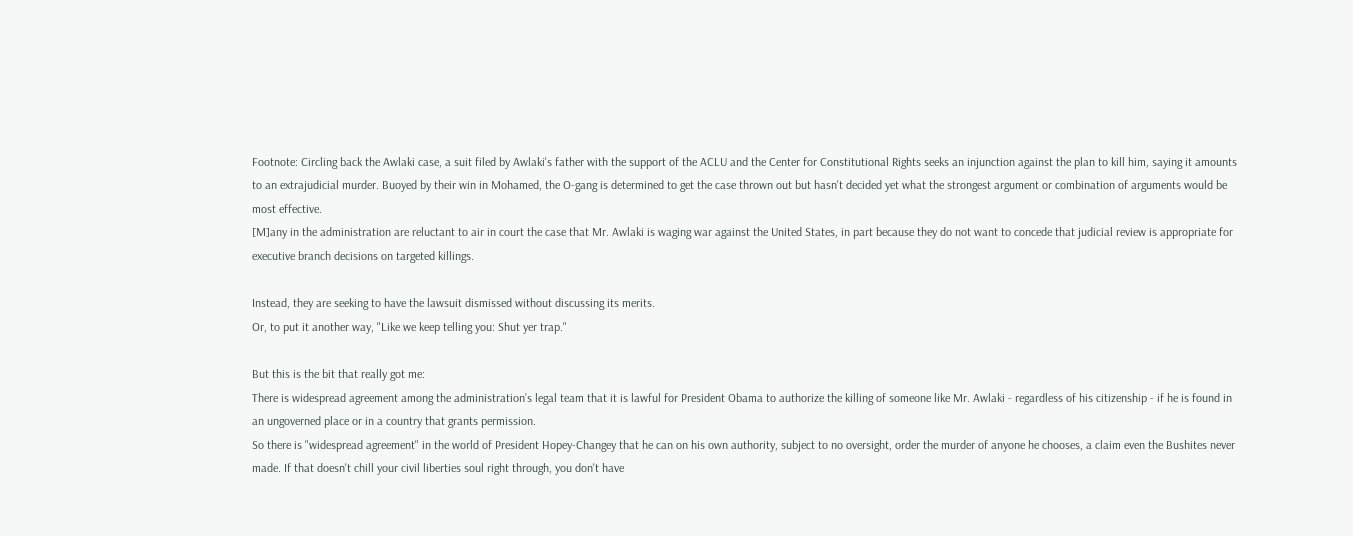Footnote: Circling back the Awlaki case, a suit filed by Awlaki's father with the support of the ACLU and the Center for Constitutional Rights seeks an injunction against the plan to kill him, saying it amounts to an extrajudicial murder. Buoyed by their win in Mohamed, the O-gang is determined to get the case thrown out but hasn't decided yet what the strongest argument or combination of arguments would be most effective.
[M]any in the administration are reluctant to air in court the case that Mr. Awlaki is waging war against the United States, in part because they do not want to concede that judicial review is appropriate for executive branch decisions on targeted killings.

Instead, they are seeking to have the lawsuit dismissed without discussing its merits.
Or, to put it another way, "Like we keep telling you: Shut yer trap."

But this is the bit that really got me:
There is widespread agreement among the administration’s legal team that it is lawful for President Obama to authorize the killing of someone like Mr. Awlaki - regardless of his citizenship - if he is found in an ungoverned place or in a country that grants permission.
So there is "widespread agreement" in the world of President Hopey-Changey that he can on his own authority, subject to no oversight, order the murder of anyone he chooses, a claim even the Bushites never made. If that doesn't chill your civil liberties soul right through, you don't have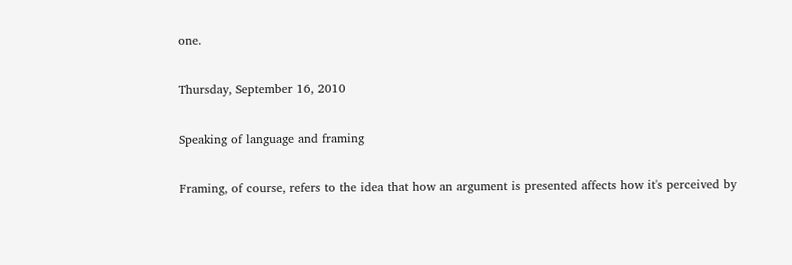one.

Thursday, September 16, 2010

Speaking of language and framing

Framing, of course, refers to the idea that how an argument is presented affects how it's perceived by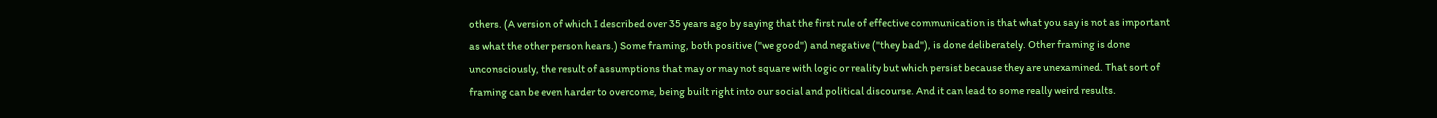others. (A version of which I described over 35 years ago by saying that the first rule of effective communication is that what you say is not as important as what the other person hears.) Some framing, both positive ("we good") and negative ("they bad"), is done deliberately. Other framing is done unconsciously, the result of assumptions that may or may not square with logic or reality but which persist because they are unexamined. That sort of framing can be even harder to overcome, being built right into our social and political discourse. And it can lead to some really weird results.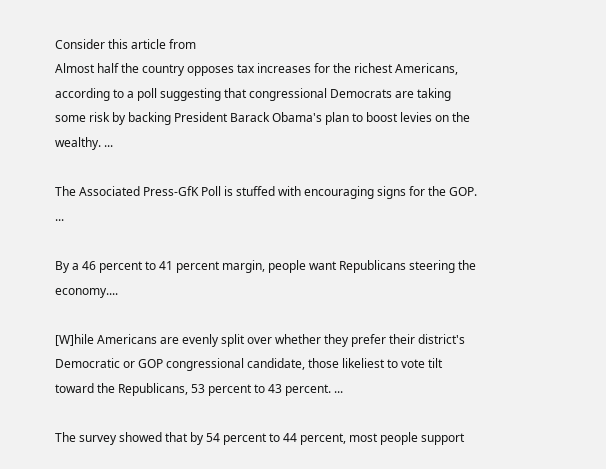Consider this article from
Almost half the country opposes tax increases for the richest Americans, according to a poll suggesting that congressional Democrats are taking some risk by backing President Barack Obama's plan to boost levies on the wealthy. ...

The Associated Press-GfK Poll is stuffed with encouraging signs for the GOP. ...

By a 46 percent to 41 percent margin, people want Republicans steering the economy....

[W]hile Americans are evenly split over whether they prefer their district's Democratic or GOP congressional candidate, those likeliest to vote tilt toward the Republicans, 53 percent to 43 percent. ...

The survey showed that by 54 percent to 44 percent, most people support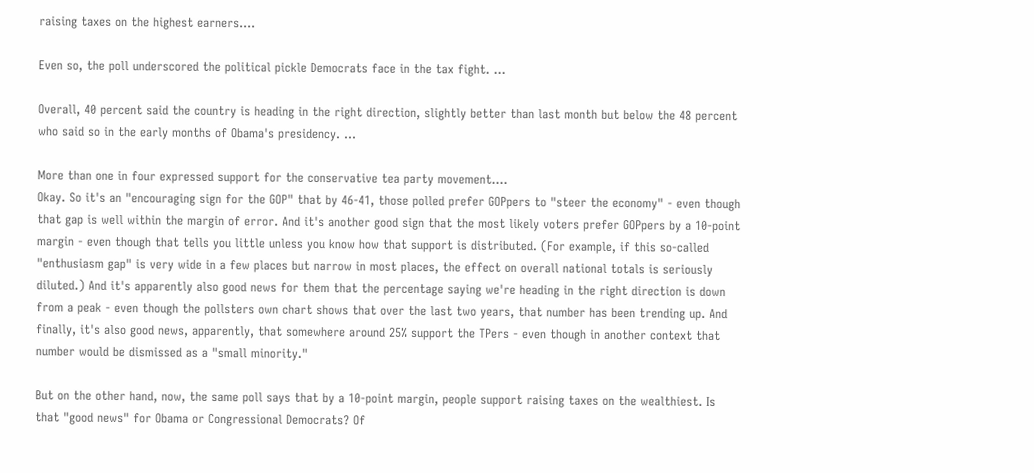raising taxes on the highest earners....

Even so, the poll underscored the political pickle Democrats face in the tax fight. ...

Overall, 40 percent said the country is heading in the right direction, slightly better than last month but below the 48 percent who said so in the early months of Obama's presidency. ...

More than one in four expressed support for the conservative tea party movement....
Okay. So it's an "encouraging sign for the GOP" that by 46-41, those polled prefer GOPpers to "steer the economy" - even though that gap is well within the margin of error. And it's another good sign that the most likely voters prefer GOPpers by a 10-point margin - even though that tells you little unless you know how that support is distributed. (For example, if this so-called "enthusiasm gap" is very wide in a few places but narrow in most places, the effect on overall national totals is seriously diluted.) And it's apparently also good news for them that the percentage saying we're heading in the right direction is down from a peak - even though the pollsters own chart shows that over the last two years, that number has been trending up. And finally, it's also good news, apparently, that somewhere around 25% support the TPers - even though in another context that number would be dismissed as a "small minority."

But on the other hand, now, the same poll says that by a 10-point margin, people support raising taxes on the wealthiest. Is that "good news" for Obama or Congressional Democrats? Of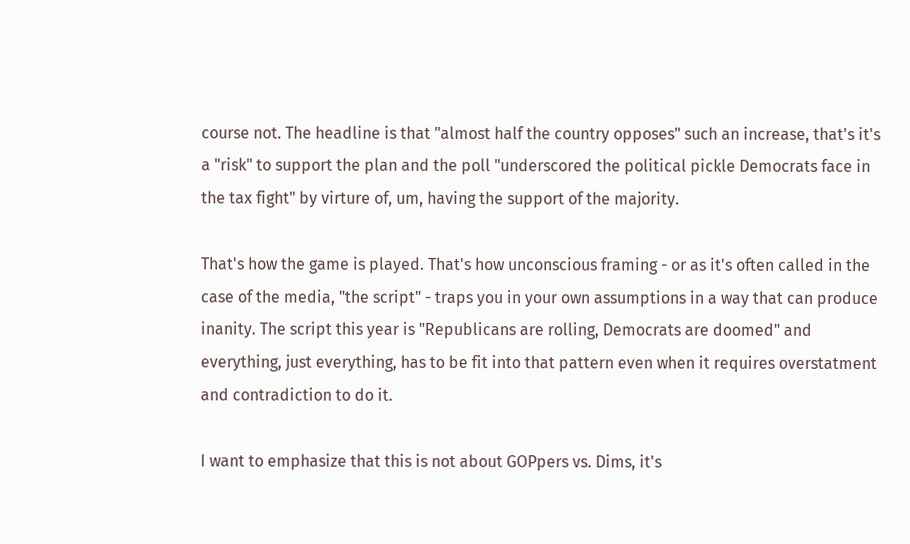course not. The headline is that "almost half the country opposes" such an increase, that's it's a "risk" to support the plan and the poll "underscored the political pickle Democrats face in the tax fight" by virture of, um, having the support of the majority.

That's how the game is played. That's how unconscious framing - or as it's often called in the case of the media, "the script" - traps you in your own assumptions in a way that can produce inanity. The script this year is "Republicans are rolling, Democrats are doomed" and everything, just everything, has to be fit into that pattern even when it requires overstatment and contradiction to do it.

I want to emphasize that this is not about GOPpers vs. Dims, it's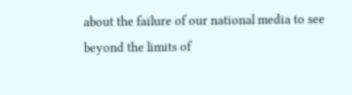about the failure of our national media to see beyond the limits of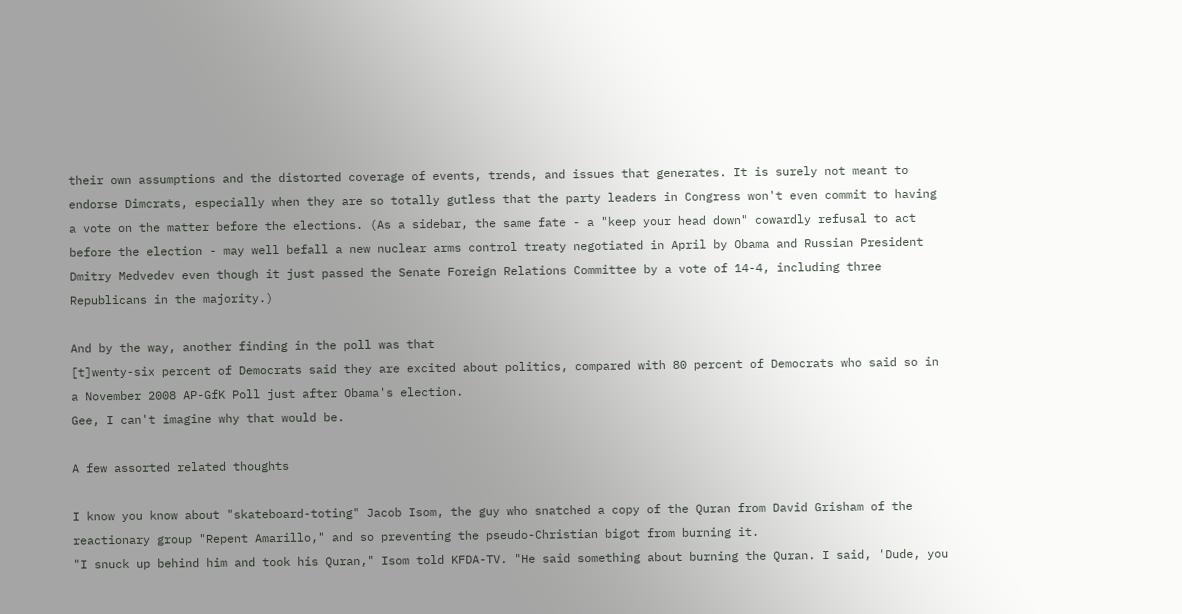their own assumptions and the distorted coverage of events, trends, and issues that generates. It is surely not meant to endorse Dimcrats, especially when they are so totally gutless that the party leaders in Congress won't even commit to having a vote on the matter before the elections. (As a sidebar, the same fate - a "keep your head down" cowardly refusal to act before the election - may well befall a new nuclear arms control treaty negotiated in April by Obama and Russian President Dmitry Medvedev even though it just passed the Senate Foreign Relations Committee by a vote of 14-4, including three Republicans in the majority.)

And by the way, another finding in the poll was that
[t]wenty-six percent of Democrats said they are excited about politics, compared with 80 percent of Democrats who said so in a November 2008 AP-GfK Poll just after Obama's election.
Gee, I can't imagine why that would be.

A few assorted related thoughts

I know you know about "skateboard-toting" Jacob Isom, the guy who snatched a copy of the Quran from David Grisham of the reactionary group "Repent Amarillo," and so preventing the pseudo-Christian bigot from burning it.
"I snuck up behind him and took his Quran," Isom told KFDA-TV. "He said something about burning the Quran. I said, 'Dude, you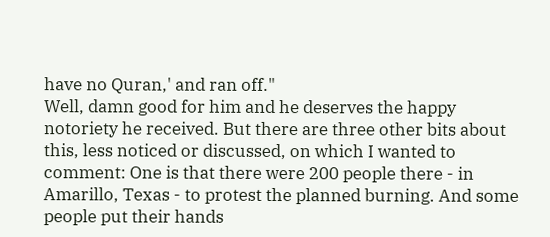have no Quran,' and ran off."
Well, damn good for him and he deserves the happy notoriety he received. But there are three other bits about this, less noticed or discussed, on which I wanted to comment: One is that there were 200 people there - in Amarillo, Texas - to protest the planned burning. And some people put their hands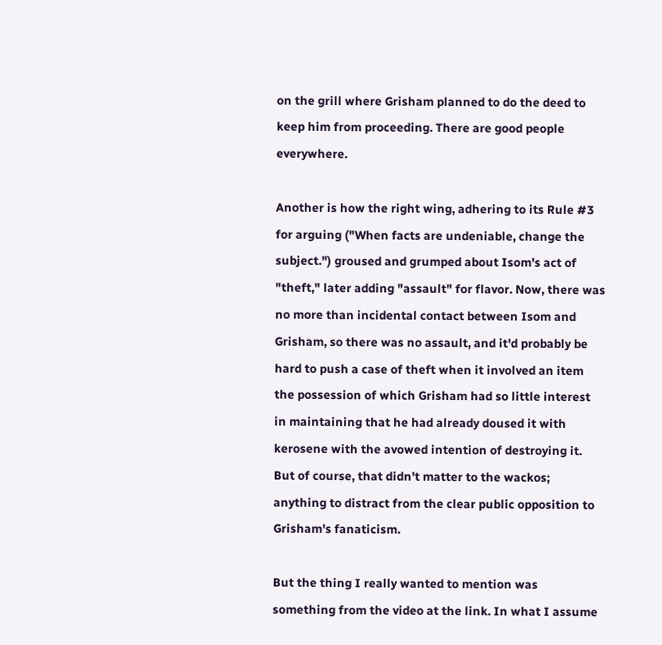on the grill where Grisham planned to do the deed to keep him from proceeding. There are good people everywhere.

Another is how the right wing, adhering to its Rule #3 for arguing ("When facts are undeniable, change the subject.") groused and grumped about Isom's act of "theft," later adding "assault" for flavor. Now, there was no more than incidental contact between Isom and Grisham, so there was no assault, and it'd probably be hard to push a case of theft when it involved an item the possession of which Grisham had so little interest in maintaining that he had already doused it with kerosene with the avowed intention of destroying it. But of course, that didn't matter to the wackos; anything to distract from the clear public opposition to Grisham's fanaticism.

But the thing I really wanted to mention was something from the video at the link. In what I assume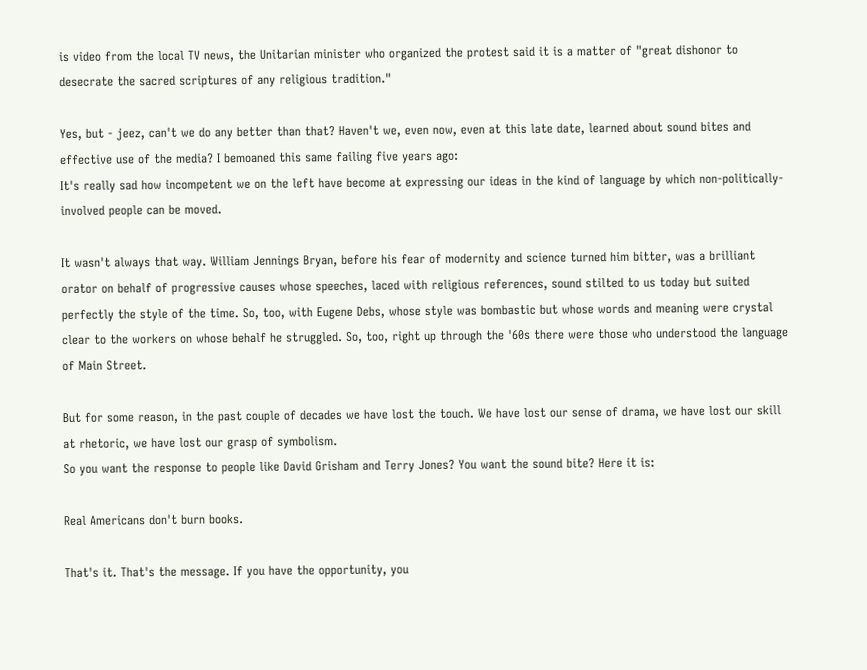is video from the local TV news, the Unitarian minister who organized the protest said it is a matter of "great dishonor to desecrate the sacred scriptures of any religious tradition."

Yes, but - jeez, can't we do any better than that? Haven't we, even now, even at this late date, learned about sound bites and effective use of the media? I bemoaned this same failing five years ago:
It's really sad how incompetent we on the left have become at expressing our ideas in the kind of language by which non-politically-involved people can be moved.

It wasn't always that way. William Jennings Bryan, before his fear of modernity and science turned him bitter, was a brilliant orator on behalf of progressive causes whose speeches, laced with religious references, sound stilted to us today but suited perfectly the style of the time. So, too, with Eugene Debs, whose style was bombastic but whose words and meaning were crystal clear to the workers on whose behalf he struggled. So, too, right up through the '60s there were those who understood the language of Main Street.

But for some reason, in the past couple of decades we have lost the touch. We have lost our sense of drama, we have lost our skill at rhetoric, we have lost our grasp of symbolism.
So you want the response to people like David Grisham and Terry Jones? You want the sound bite? Here it is:

Real Americans don't burn books.

That's it. That's the message. If you have the opportunity, you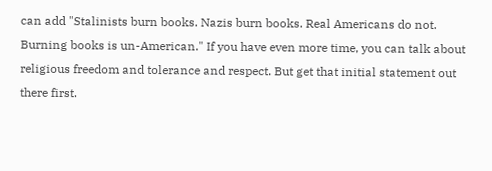can add "Stalinists burn books. Nazis burn books. Real Americans do not. Burning books is un-American." If you have even more time, you can talk about religious freedom and tolerance and respect. But get that initial statement out there first.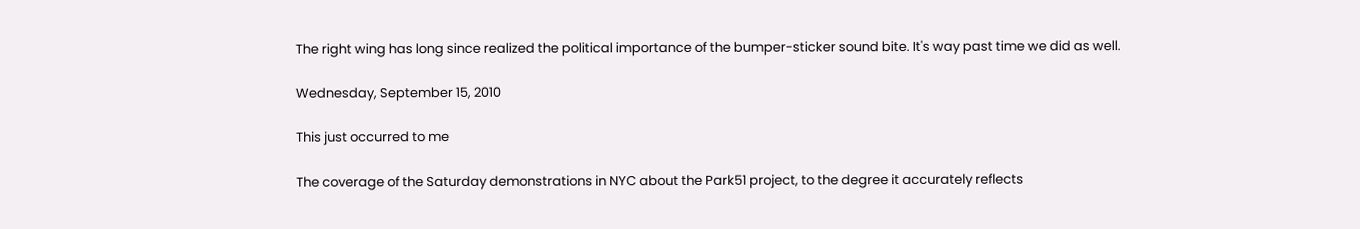The right wing has long since realized the political importance of the bumper-sticker sound bite. It's way past time we did as well.

Wednesday, September 15, 2010

This just occurred to me

The coverage of the Saturday demonstrations in NYC about the Park51 project, to the degree it accurately reflects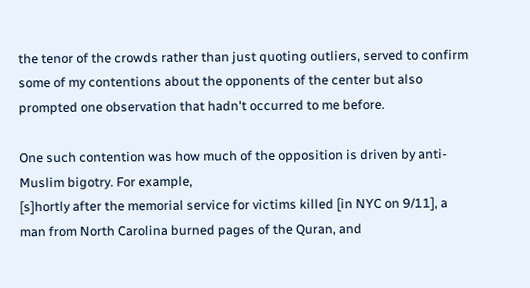the tenor of the crowds rather than just quoting outliers, served to confirm some of my contentions about the opponents of the center but also prompted one observation that hadn't occurred to me before.

One such contention was how much of the opposition is driven by anti-Muslim bigotry. For example,
[s]hortly after the memorial service for victims killed [in NYC on 9/11], a man from North Carolina burned pages of the Quran, and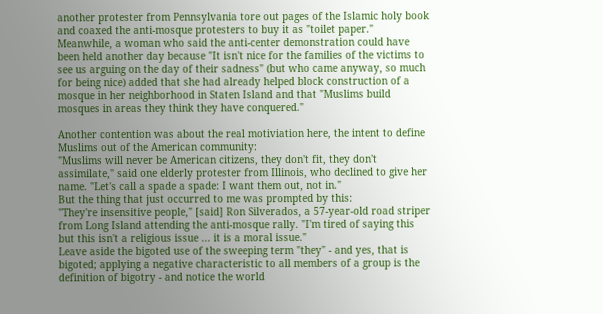another protester from Pennsylvania tore out pages of the Islamic holy book and coaxed the anti-mosque protesters to buy it as "toilet paper."
Meanwhile, a woman who said the anti-center demonstration could have been held another day because "It isn't nice for the families of the victims to see us arguing on the day of their sadness" (but who came anyway, so much for being nice) added that she had already helped block construction of a mosque in her neighborhood in Staten Island and that "Muslims build mosques in areas they think they have conquered."

Another contention was about the real motiviation here, the intent to define Muslims out of the American community:
"Muslims will never be American citizens, they don't fit, they don't assimilate," said one elderly protester from Illinois, who declined to give her name. "Let's call a spade a spade: I want them out, not in."
But the thing that just occurred to me was prompted by this:
"They're insensitive people," [said] Ron Silverados, a 57-year-old road striper from Long Island attending the anti-mosque rally. "I'm tired of saying this but this isn't a religious issue ... it is a moral issue."
Leave aside the bigoted use of the sweeping term "they" - and yes, that is bigoted; applying a negative characteristic to all members of a group is the definition of bigotry - and notice the world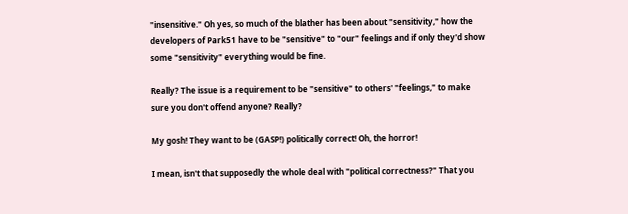"insensitive." Oh yes, so much of the blather has been about "sensitivity," how the developers of Park51 have to be "sensitive" to "our" feelings and if only they'd show some "sensitivity" everything would be fine.

Really? The issue is a requirement to be "sensitive" to others' "feelings," to make sure you don't offend anyone? Really?

My gosh! They want to be (GASP!) politically correct! Oh, the horror!

I mean, isn't that supposedly the whole deal with "political correctness?" That you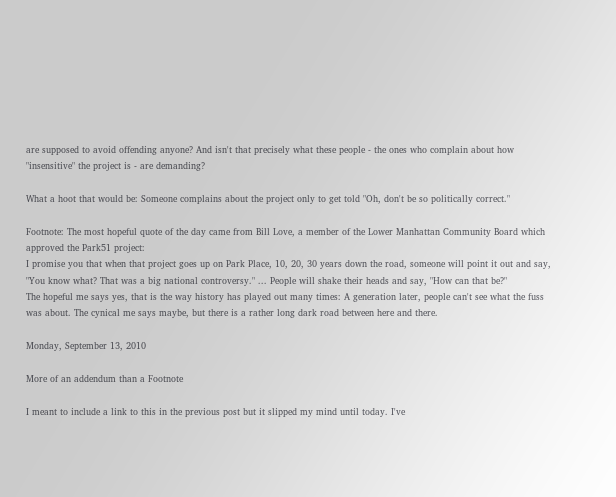are supposed to avoid offending anyone? And isn't that precisely what these people - the ones who complain about how "insensitive" the project is - are demanding?

What a hoot that would be: Someone complains about the project only to get told "Oh, don't be so politically correct."

Footnote: The most hopeful quote of the day came from Bill Love, a member of the Lower Manhattan Community Board which approved the Park51 project:
I promise you that when that project goes up on Park Place, 10, 20, 30 years down the road, someone will point it out and say, "You know what? That was a big national controversy." ... People will shake their heads and say, "How can that be?"
The hopeful me says yes, that is the way history has played out many times: A generation later, people can't see what the fuss was about. The cynical me says maybe, but there is a rather long dark road between here and there.

Monday, September 13, 2010

More of an addendum than a Footnote

I meant to include a link to this in the previous post but it slipped my mind until today. I've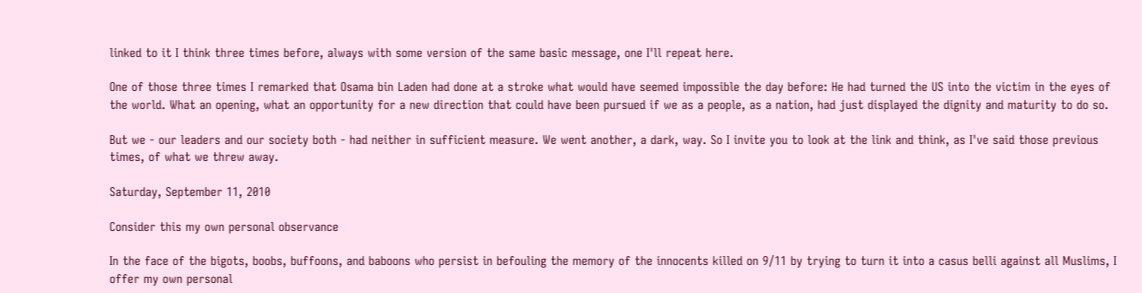linked to it I think three times before, always with some version of the same basic message, one I'll repeat here.

One of those three times I remarked that Osama bin Laden had done at a stroke what would have seemed impossible the day before: He had turned the US into the victim in the eyes of the world. What an opening, what an opportunity for a new direction that could have been pursued if we as a people, as a nation, had just displayed the dignity and maturity to do so.

But we - our leaders and our society both - had neither in sufficient measure. We went another, a dark, way. So I invite you to look at the link and think, as I've said those previous times, of what we threw away.

Saturday, September 11, 2010

Consider this my own personal observance

In the face of the bigots, boobs, buffoons, and baboons who persist in befouling the memory of the innocents killed on 9/11 by trying to turn it into a casus belli against all Muslims, I offer my own personal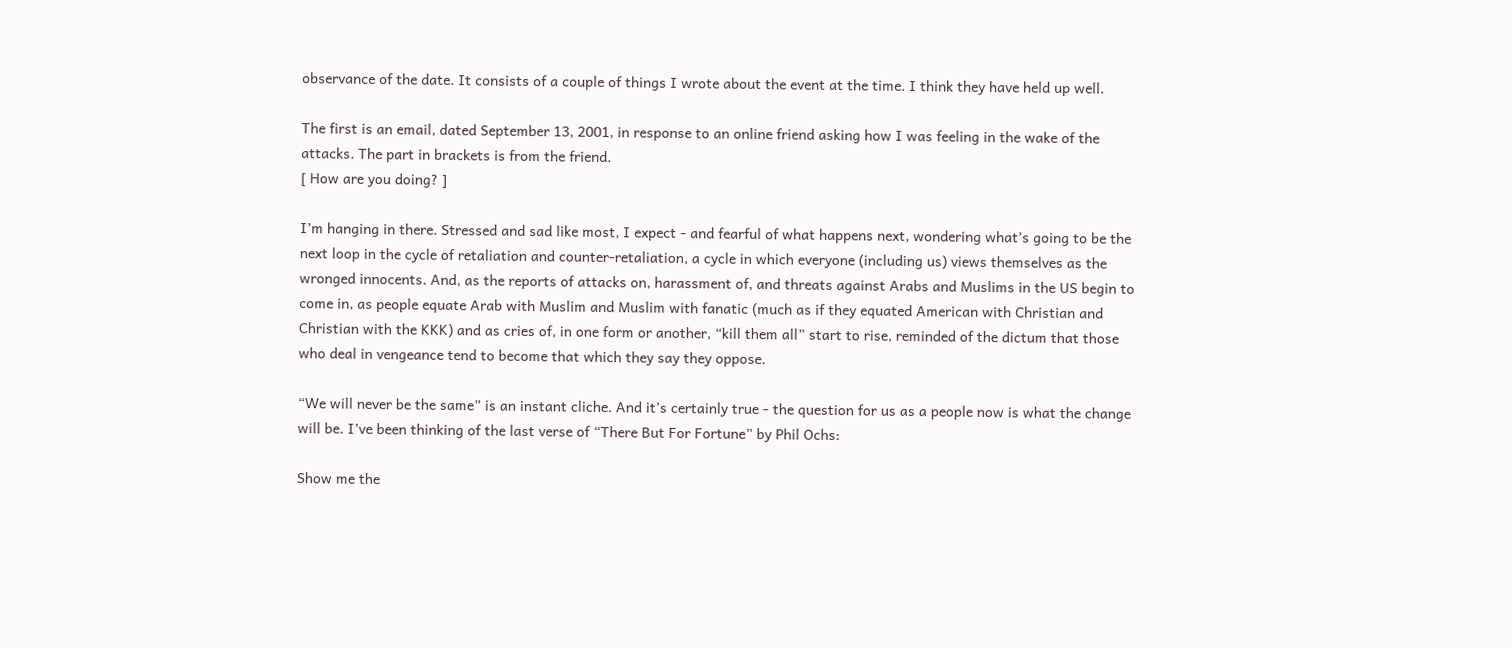observance of the date. It consists of a couple of things I wrote about the event at the time. I think they have held up well.

The first is an email, dated September 13, 2001, in response to an online friend asking how I was feeling in the wake of the attacks. The part in brackets is from the friend.
[ How are you doing? ]

I’m hanging in there. Stressed and sad like most, I expect - and fearful of what happens next, wondering what’s going to be the next loop in the cycle of retaliation and counter-retaliation, a cycle in which everyone (including us) views themselves as the wronged innocents. And, as the reports of attacks on, harassment of, and threats against Arabs and Muslims in the US begin to come in, as people equate Arab with Muslim and Muslim with fanatic (much as if they equated American with Christian and Christian with the KKK) and as cries of, in one form or another, “kill them all” start to rise, reminded of the dictum that those who deal in vengeance tend to become that which they say they oppose.

“We will never be the same” is an instant cliche. And it’s certainly true - the question for us as a people now is what the change will be. I’ve been thinking of the last verse of “There But For Fortune” by Phil Ochs:

Show me the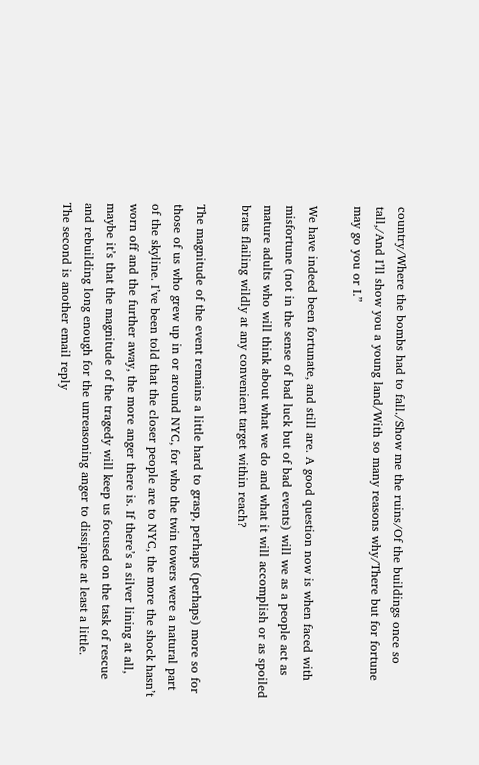country/Where the bombs had to fall./Show me the ruins/Of the buildings once so tall,/And I’ll show you a young land/With so many reasons why/There but for fortune may go you or I.”

We have indeed been fortunate, and still are. A good question now is when faced with misfortune (not in the sense of bad luck but of bad events) will we as a people act as mature adults who will think about what we do and what it will accomplish or as spoiled brats flailing wildly at any convenient target within reach?

The magnitude of the event remains a little hard to grasp, perhaps (perhaps) more so for those of us who grew up in or around NYC, for who the twin towers were a natural part of the skyline. I’ve been told that the closer people are to NYC, the more the shock hasn’t worn off and the further away, the more anger there is. If there’s a silver lining at all, maybe it’s that the magnitude of the tragedy will keep us focused on the task of rescue and rebuilding long enough for the unreasoning anger to dissipate at least a little.
The second is another email reply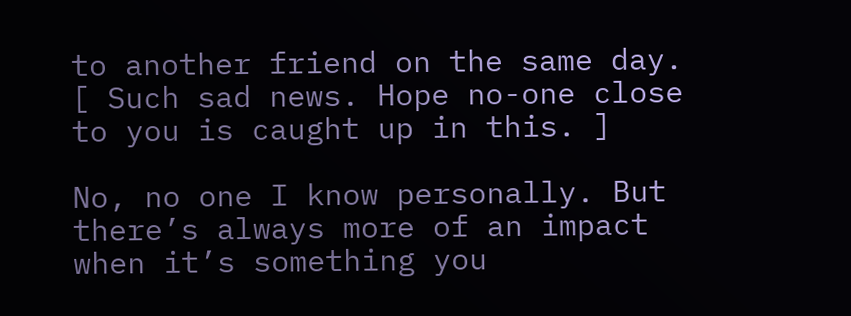to another friend on the same day.
[ Such sad news. Hope no-one close to you is caught up in this. ]

No, no one I know personally. But there’s always more of an impact when it’s something you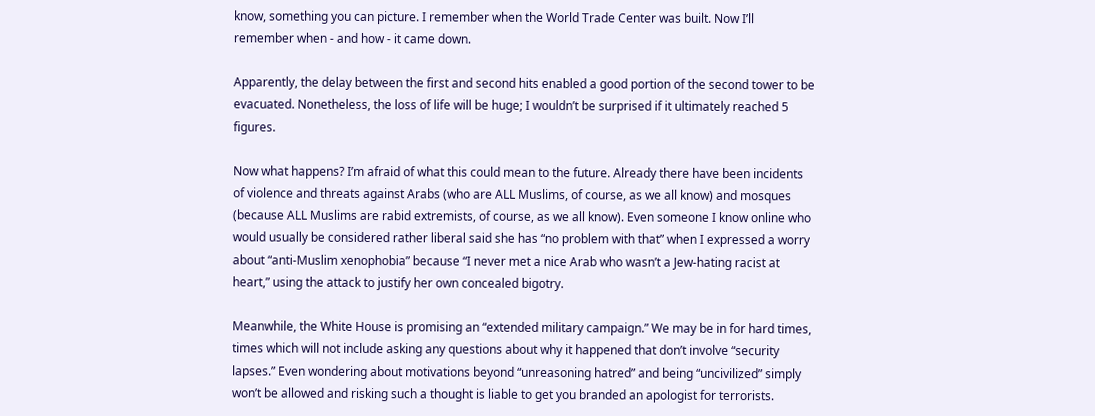know, something you can picture. I remember when the World Trade Center was built. Now I’ll remember when - and how - it came down.

Apparently, the delay between the first and second hits enabled a good portion of the second tower to be evacuated. Nonetheless, the loss of life will be huge; I wouldn’t be surprised if it ultimately reached 5 figures.

Now what happens? I’m afraid of what this could mean to the future. Already there have been incidents of violence and threats against Arabs (who are ALL Muslims, of course, as we all know) and mosques (because ALL Muslims are rabid extremists, of course, as we all know). Even someone I know online who would usually be considered rather liberal said she has “no problem with that” when I expressed a worry about “anti-Muslim xenophobia” because “I never met a nice Arab who wasn’t a Jew-hating racist at heart,” using the attack to justify her own concealed bigotry.

Meanwhile, the White House is promising an “extended military campaign.” We may be in for hard times, times which will not include asking any questions about why it happened that don’t involve “security lapses.” Even wondering about motivations beyond “unreasoning hatred” and being “uncivilized” simply won’t be allowed and risking such a thought is liable to get you branded an apologist for terrorists.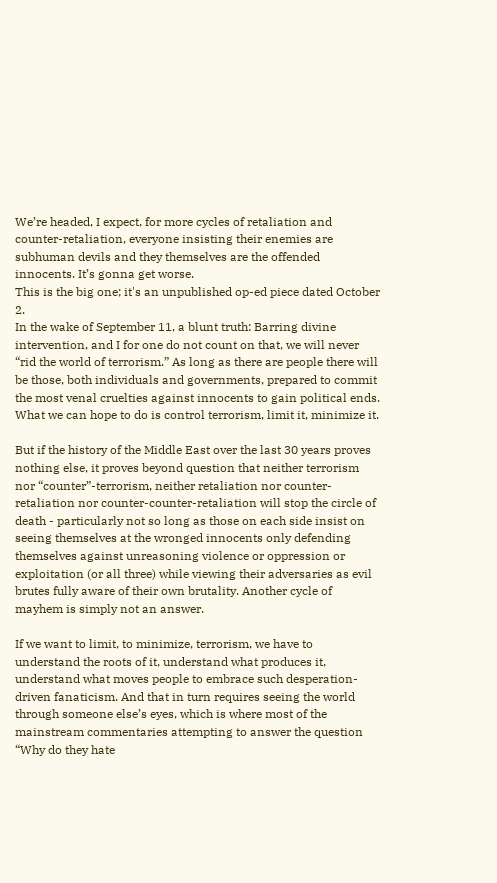We’re headed, I expect, for more cycles of retaliation and counter-retaliation, everyone insisting their enemies are subhuman devils and they themselves are the offended innocents. It’s gonna get worse.
This is the big one; it's an unpublished op-ed piece dated October 2.
In the wake of September 11, a blunt truth: Barring divine intervention, and I for one do not count on that, we will never “rid the world of terrorism.” As long as there are people there will be those, both individuals and governments, prepared to commit the most venal cruelties against innocents to gain political ends. What we can hope to do is control terrorism, limit it, minimize it.

But if the history of the Middle East over the last 30 years proves nothing else, it proves beyond question that neither terrorism nor “counter”-terrorism, neither retaliation nor counter-retaliation nor counter-counter-retaliation will stop the circle of death - particularly not so long as those on each side insist on seeing themselves at the wronged innocents only defending themselves against unreasoning violence or oppression or exploitation (or all three) while viewing their adversaries as evil brutes fully aware of their own brutality. Another cycle of mayhem is simply not an answer.

If we want to limit, to minimize, terrorism, we have to understand the roots of it, understand what produces it, understand what moves people to embrace such desperation-driven fanaticism. And that in turn requires seeing the world through someone else’s eyes, which is where most of the mainstream commentaries attempting to answer the question “Why do they hate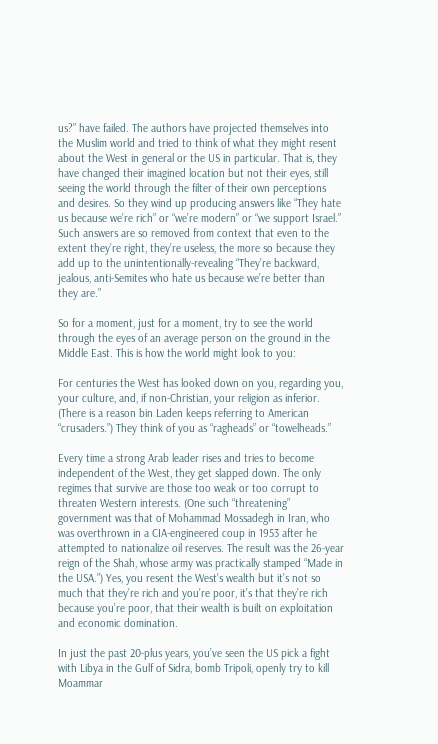us?” have failed. The authors have projected themselves into the Muslim world and tried to think of what they might resent about the West in general or the US in particular. That is, they have changed their imagined location but not their eyes, still seeing the world through the filter of their own perceptions and desires. So they wind up producing answers like “They hate us because we’re rich” or “we’re modern” or “we support Israel.” Such answers are so removed from context that even to the extent they’re right, they’re useless, the more so because they add up to the unintentionally-revealing “They’re backward, jealous, anti-Semites who hate us because we’re better than they are.”

So for a moment, just for a moment, try to see the world through the eyes of an average person on the ground in the Middle East. This is how the world might look to you:

For centuries the West has looked down on you, regarding you, your culture, and, if non-Christian, your religion as inferior. (There is a reason bin Laden keeps referring to American “crusaders.”) They think of you as “ragheads” or “towelheads.”

Every time a strong Arab leader rises and tries to become independent of the West, they get slapped down. The only regimes that survive are those too weak or too corrupt to threaten Western interests. (One such “threatening” government was that of Mohammad Mossadegh in Iran, who was overthrown in a CIA-engineered coup in 1953 after he attempted to nationalize oil reserves. The result was the 26-year reign of the Shah, whose army was practically stamped “Made in the USA.”) Yes, you resent the West’s wealth but it’s not so much that they’re rich and you’re poor, it’s that they’re rich because you’re poor, that their wealth is built on exploitation and economic domination.

In just the past 20-plus years, you’ve seen the US pick a fight with Libya in the Gulf of Sidra, bomb Tripoli, openly try to kill Moammar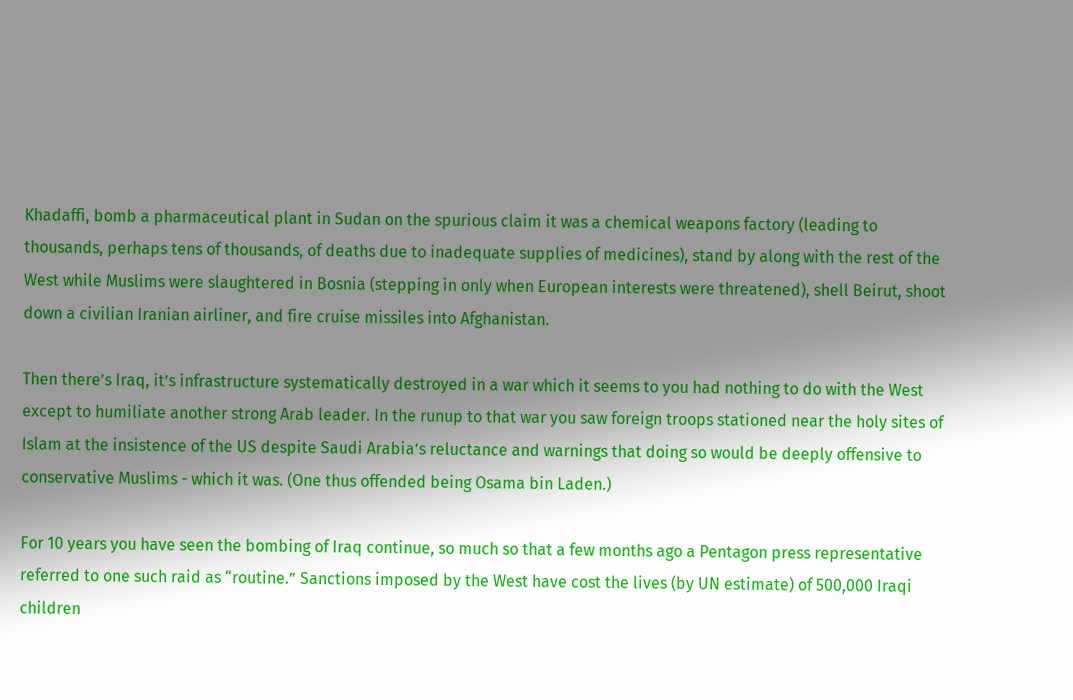Khadaffi, bomb a pharmaceutical plant in Sudan on the spurious claim it was a chemical weapons factory (leading to thousands, perhaps tens of thousands, of deaths due to inadequate supplies of medicines), stand by along with the rest of the West while Muslims were slaughtered in Bosnia (stepping in only when European interests were threatened), shell Beirut, shoot down a civilian Iranian airliner, and fire cruise missiles into Afghanistan.

Then there’s Iraq, it’s infrastructure systematically destroyed in a war which it seems to you had nothing to do with the West except to humiliate another strong Arab leader. In the runup to that war you saw foreign troops stationed near the holy sites of Islam at the insistence of the US despite Saudi Arabia’s reluctance and warnings that doing so would be deeply offensive to conservative Muslims - which it was. (One thus offended being Osama bin Laden.)

For 10 years you have seen the bombing of Iraq continue, so much so that a few months ago a Pentagon press representative referred to one such raid as “routine.” Sanctions imposed by the West have cost the lives (by UN estimate) of 500,000 Iraqi children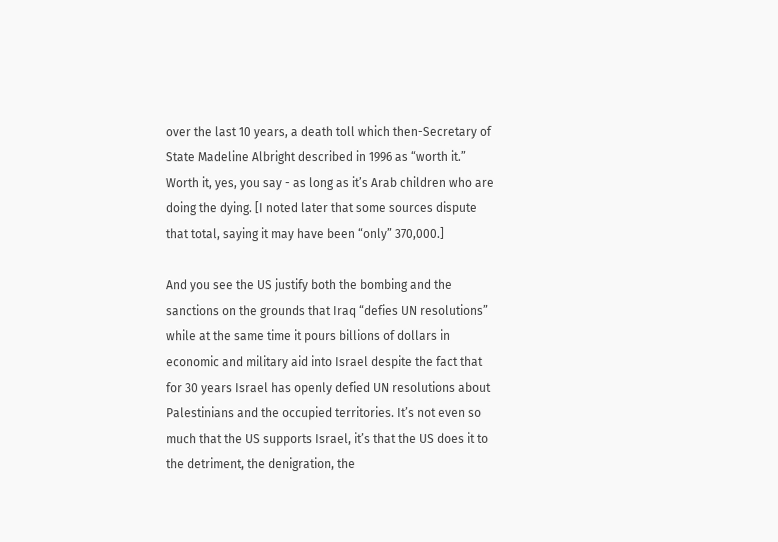over the last 10 years, a death toll which then-Secretary of State Madeline Albright described in 1996 as “worth it.” Worth it, yes, you say - as long as it’s Arab children who are doing the dying. [I noted later that some sources dispute that total, saying it may have been “only” 370,000.]

And you see the US justify both the bombing and the sanctions on the grounds that Iraq “defies UN resolutions” while at the same time it pours billions of dollars in economic and military aid into Israel despite the fact that for 30 years Israel has openly defied UN resolutions about Palestinians and the occupied territories. It’s not even so much that the US supports Israel, it’s that the US does it to the detriment, the denigration, the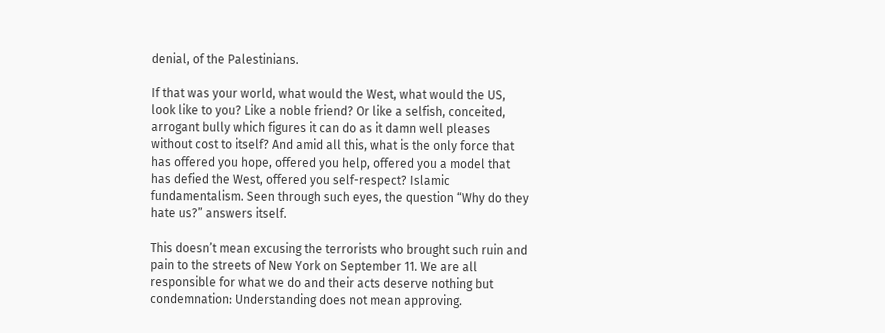denial, of the Palestinians.

If that was your world, what would the West, what would the US, look like to you? Like a noble friend? Or like a selfish, conceited, arrogant bully which figures it can do as it damn well pleases without cost to itself? And amid all this, what is the only force that has offered you hope, offered you help, offered you a model that has defied the West, offered you self-respect? Islamic fundamentalism. Seen through such eyes, the question “Why do they hate us?” answers itself.

This doesn’t mean excusing the terrorists who brought such ruin and pain to the streets of New York on September 11. We are all responsible for what we do and their acts deserve nothing but condemnation: Understanding does not mean approving.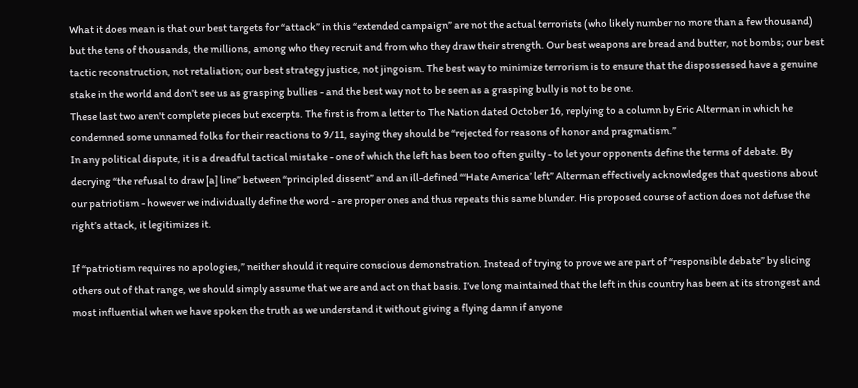What it does mean is that our best targets for “attack” in this “extended campaign” are not the actual terrorists (who likely number no more than a few thousand) but the tens of thousands, the millions, among who they recruit and from who they draw their strength. Our best weapons are bread and butter, not bombs; our best tactic reconstruction, not retaliation; our best strategy justice, not jingoism. The best way to minimize terrorism is to ensure that the dispossessed have a genuine stake in the world and don’t see us as grasping bullies - and the best way not to be seen as a grasping bully is not to be one.
These last two aren't complete pieces but excerpts. The first is from a letter to The Nation dated October 16, replying to a column by Eric Alterman in which he condemned some unnamed folks for their reactions to 9/11, saying they should be “rejected for reasons of honor and pragmatism.”
In any political dispute, it is a dreadful tactical mistake - one of which the left has been too often guilty - to let your opponents define the terms of debate. By decrying “the refusal to draw [a] line” between “principled dissent” and an ill-defined “‘Hate America’ left” Alterman effectively acknowledges that questions about our patriotism - however we individually define the word - are proper ones and thus repeats this same blunder. His proposed course of action does not defuse the right’s attack, it legitimizes it.

If “patriotism requires no apologies,” neither should it require conscious demonstration. Instead of trying to prove we are part of “responsible debate” by slicing others out of that range, we should simply assume that we are and act on that basis. I’ve long maintained that the left in this country has been at its strongest and most influential when we have spoken the truth as we understand it without giving a flying damn if anyone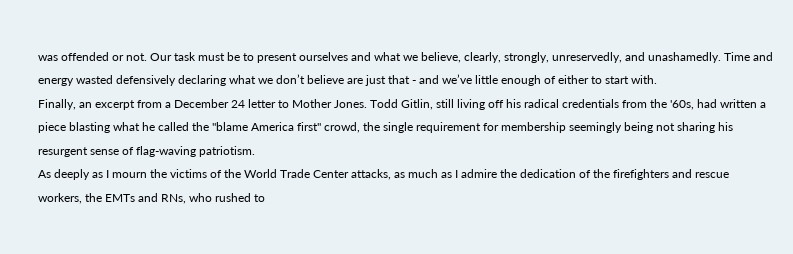was offended or not. Our task must be to present ourselves and what we believe, clearly, strongly, unreservedly, and unashamedly. Time and energy wasted defensively declaring what we don’t believe are just that - and we’ve little enough of either to start with.
Finally, an excerpt from a December 24 letter to Mother Jones. Todd Gitlin, still living off his radical credentials from the '60s, had written a piece blasting what he called the "blame America first" crowd, the single requirement for membership seemingly being not sharing his resurgent sense of flag-waving patriotism.
As deeply as I mourn the victims of the World Trade Center attacks, as much as I admire the dedication of the firefighters and rescue workers, the EMTs and RNs, who rushed to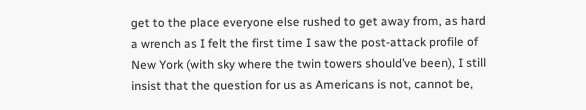get to the place everyone else rushed to get away from, as hard a wrench as I felt the first time I saw the post-attack profile of New York (with sky where the twin towers should’ve been), I still insist that the question for us as Americans is not, cannot be,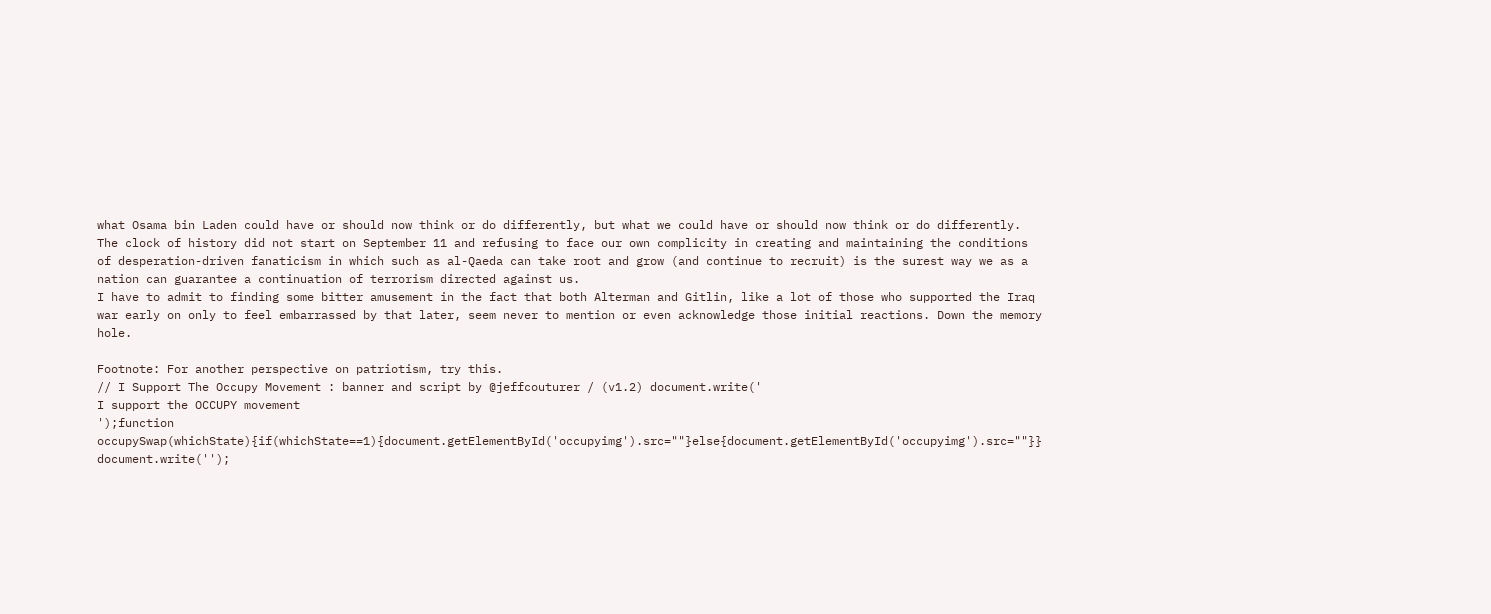what Osama bin Laden could have or should now think or do differently, but what we could have or should now think or do differently. The clock of history did not start on September 11 and refusing to face our own complicity in creating and maintaining the conditions of desperation-driven fanaticism in which such as al-Qaeda can take root and grow (and continue to recruit) is the surest way we as a nation can guarantee a continuation of terrorism directed against us.
I have to admit to finding some bitter amusement in the fact that both Alterman and Gitlin, like a lot of those who supported the Iraq war early on only to feel embarrassed by that later, seem never to mention or even acknowledge those initial reactions. Down the memory hole.

Footnote: For another perspective on patriotism, try this.
// I Support The Occupy Movement : banner and script by @jeffcouturer / (v1.2) document.write('
I support the OCCUPY movement
');function occupySwap(whichState){if(whichState==1){document.getElementById('occupyimg').src=""}else{document.getElementById('occupyimg').src=""}} document.write('');